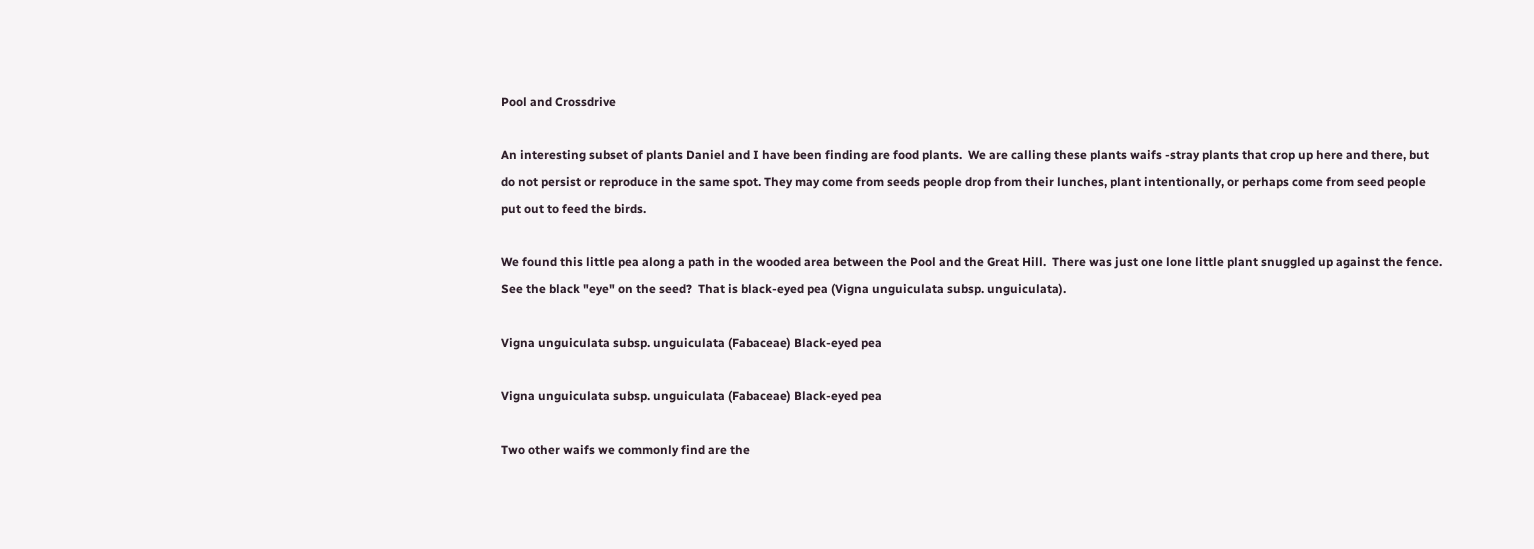Pool and Crossdrive

An interesting subset of plants Daniel and I have been finding are food plants.  We are calling these plants waifs -stray plants that crop up here and there, but do not persist or reproduce in the same spot. They may come from seeds people drop from their lunches, plant intentionally, or perhaps come from seed people put out to feed the birds.

We found this little pea along a path in the wooded area between the Pool and the Great Hill.  There was just one lone little plant snuggled up against the fence.  See the black "eye" on the seed?  That is black-eyed pea (Vigna unguiculata subsp. unguiculata).

Vigna unguiculata subsp. unguiculata (Fabaceae) Black-eyed pea

Vigna unguiculata subsp. unguiculata (Fabaceae) Black-eyed pea

Two other waifs we commonly find are the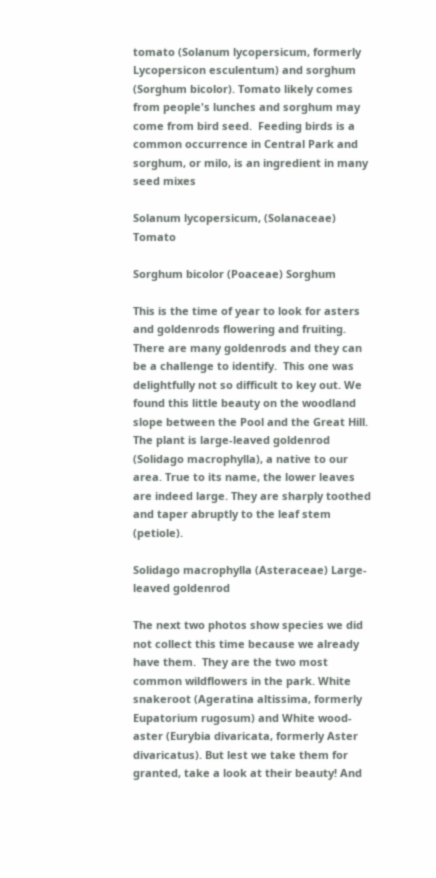tomato (Solanum lycopersicum, formerly Lycopersicon esculentum) and sorghum (Sorghum bicolor). Tomato likely comes from people's lunches and sorghum may come from bird seed.  Feeding birds is a common occurrence in Central Park and sorghum, or milo, is an ingredient in many seed mixes

Solanum lycopersicum, (Solanaceae) Tomato

Sorghum bicolor (Poaceae) Sorghum

This is the time of year to look for asters and goldenrods flowering and fruiting.  There are many goldenrods and they can be a challenge to identify.  This one was delightfully not so difficult to key out. We found this little beauty on the woodland slope between the Pool and the Great Hill. The plant is large-leaved goldenrod (Solidago macrophylla), a native to our area. True to its name, the lower leaves are indeed large. They are sharply toothed and taper abruptly to the leaf stem (petiole).

Solidago macrophylla (Asteraceae) Large-leaved goldenrod

The next two photos show species we did not collect this time because we already have them.  They are the two most common wildflowers in the park. White snakeroot (Ageratina altissima, formerly Eupatorium rugosum) and White wood-aster (Eurybia divaricata, formerly Aster divaricatus). But lest we take them for granted, take a look at their beauty! And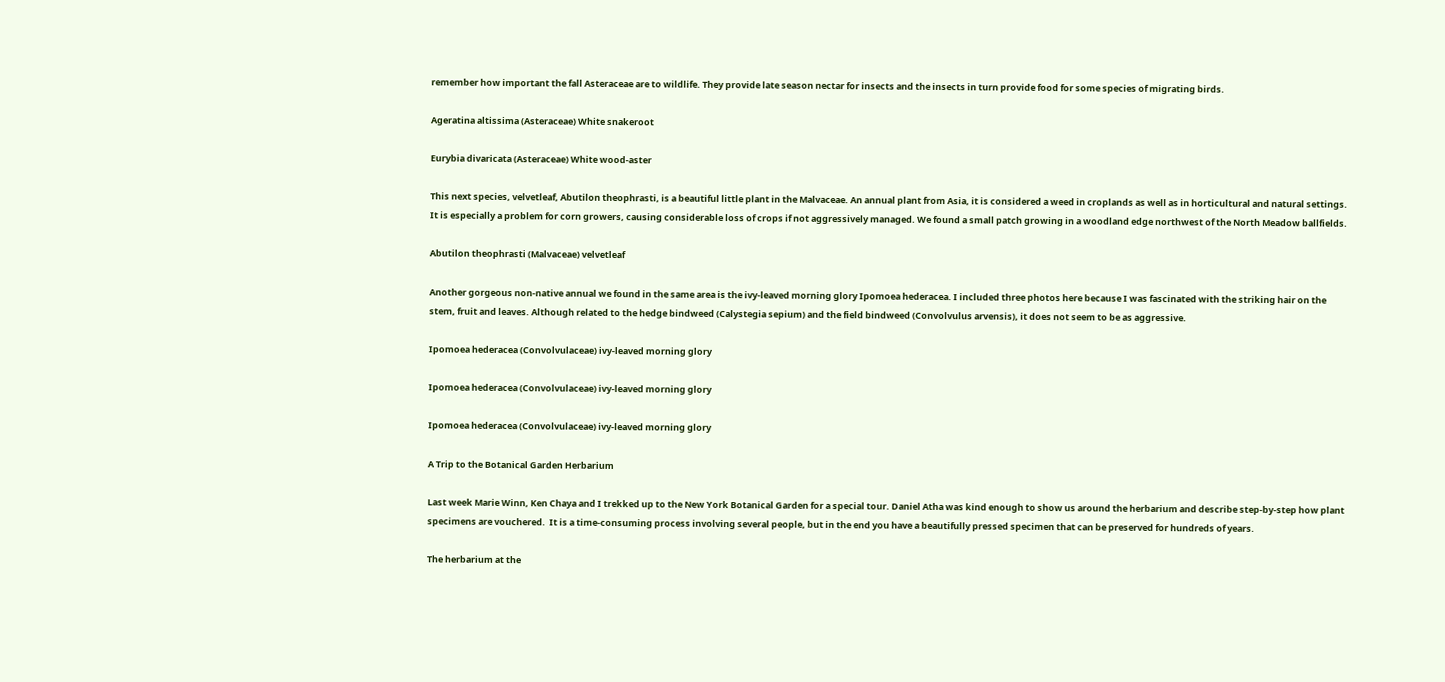remember how important the fall Asteraceae are to wildlife. They provide late season nectar for insects and the insects in turn provide food for some species of migrating birds.

Ageratina altissima (Asteraceae) White snakeroot

Eurybia divaricata (Asteraceae) White wood-aster

This next species, velvetleaf, Abutilon theophrasti, is a beautiful little plant in the Malvaceae. An annual plant from Asia, it is considered a weed in croplands as well as in horticultural and natural settings.  It is especially a problem for corn growers, causing considerable loss of crops if not aggressively managed. We found a small patch growing in a woodland edge northwest of the North Meadow ballfields.

Abutilon theophrasti (Malvaceae) velvetleaf

Another gorgeous non-native annual we found in the same area is the ivy-leaved morning glory Ipomoea hederacea. I included three photos here because I was fascinated with the striking hair on the stem, fruit and leaves. Although related to the hedge bindweed (Calystegia sepium) and the field bindweed (Convolvulus arvensis), it does not seem to be as aggressive.

Ipomoea hederacea (Convolvulaceae) ivy-leaved morning glory

Ipomoea hederacea (Convolvulaceae) ivy-leaved morning glory

Ipomoea hederacea (Convolvulaceae) ivy-leaved morning glory

A Trip to the Botanical Garden Herbarium

Last week Marie Winn, Ken Chaya and I trekked up to the New York Botanical Garden for a special tour. Daniel Atha was kind enough to show us around the herbarium and describe step-by-step how plant specimens are vouchered.  It is a time-consuming process involving several people, but in the end you have a beautifully pressed specimen that can be preserved for hundreds of years.

The herbarium at the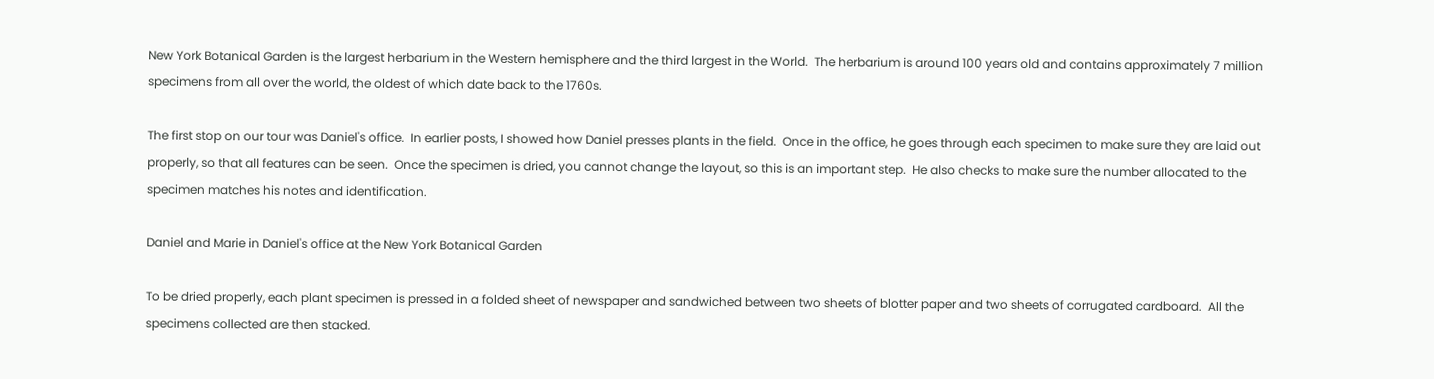New York Botanical Garden is the largest herbarium in the Western hemisphere and the third largest in the World.  The herbarium is around 100 years old and contains approximately 7 million specimens from all over the world, the oldest of which date back to the 1760s.

The first stop on our tour was Daniel's office.  In earlier posts, I showed how Daniel presses plants in the field.  Once in the office, he goes through each specimen to make sure they are laid out properly, so that all features can be seen.  Once the specimen is dried, you cannot change the layout, so this is an important step.  He also checks to make sure the number allocated to the specimen matches his notes and identification.

Daniel and Marie in Daniel's office at the New York Botanical Garden

To be dried properly, each plant specimen is pressed in a folded sheet of newspaper and sandwiched between two sheets of blotter paper and two sheets of corrugated cardboard.  All the specimens collected are then stacked.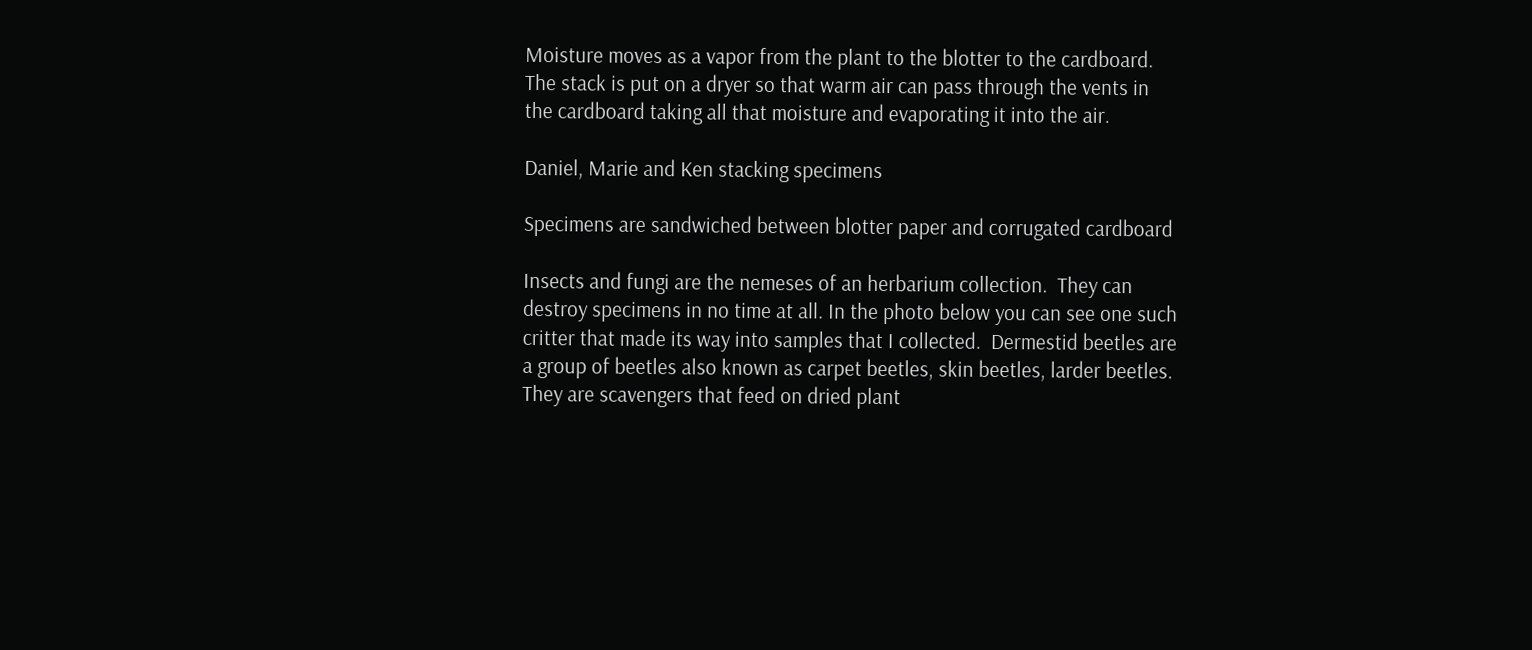Moisture moves as a vapor from the plant to the blotter to the cardboard.  The stack is put on a dryer so that warm air can pass through the vents in the cardboard taking all that moisture and evaporating it into the air.

Daniel, Marie and Ken stacking specimens

Specimens are sandwiched between blotter paper and corrugated cardboard

Insects and fungi are the nemeses of an herbarium collection.  They can destroy specimens in no time at all. In the photo below you can see one such critter that made its way into samples that I collected.  Dermestid beetles are a group of beetles also known as carpet beetles, skin beetles, larder beetles.  They are scavengers that feed on dried plant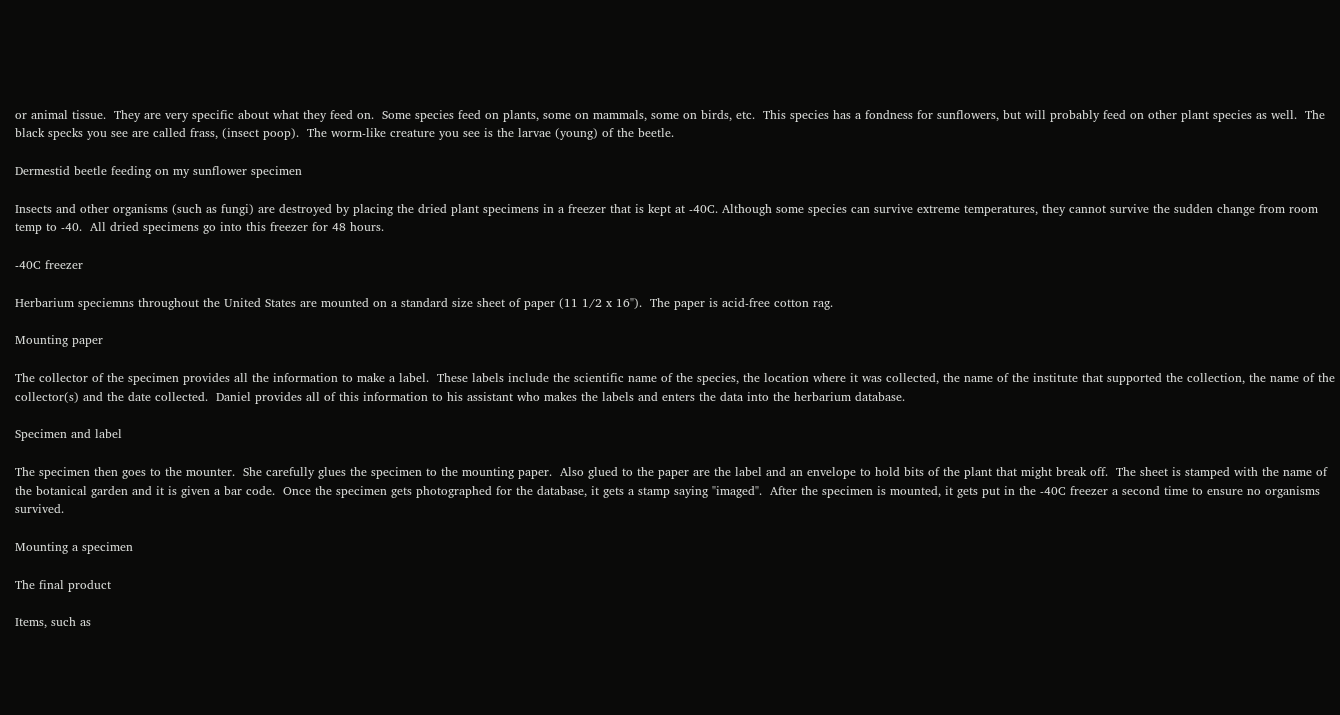or animal tissue.  They are very specific about what they feed on.  Some species feed on plants, some on mammals, some on birds, etc.  This species has a fondness for sunflowers, but will probably feed on other plant species as well.  The black specks you see are called frass, (insect poop).  The worm-like creature you see is the larvae (young) of the beetle.

Dermestid beetle feeding on my sunflower specimen

Insects and other organisms (such as fungi) are destroyed by placing the dried plant specimens in a freezer that is kept at -40C. Although some species can survive extreme temperatures, they cannot survive the sudden change from room temp to -40.  All dried specimens go into this freezer for 48 hours.

-40C freezer

Herbarium speciemns throughout the United States are mounted on a standard size sheet of paper (11 1/2 x 16").  The paper is acid-free cotton rag.

Mounting paper

The collector of the specimen provides all the information to make a label.  These labels include the scientific name of the species, the location where it was collected, the name of the institute that supported the collection, the name of the collector(s) and the date collected.  Daniel provides all of this information to his assistant who makes the labels and enters the data into the herbarium database.

Specimen and label

The specimen then goes to the mounter.  She carefully glues the specimen to the mounting paper.  Also glued to the paper are the label and an envelope to hold bits of the plant that might break off.  The sheet is stamped with the name of the botanical garden and it is given a bar code.  Once the specimen gets photographed for the database, it gets a stamp saying "imaged".  After the specimen is mounted, it gets put in the -40C freezer a second time to ensure no organisms survived.

Mounting a specimen

The final product

Items, such as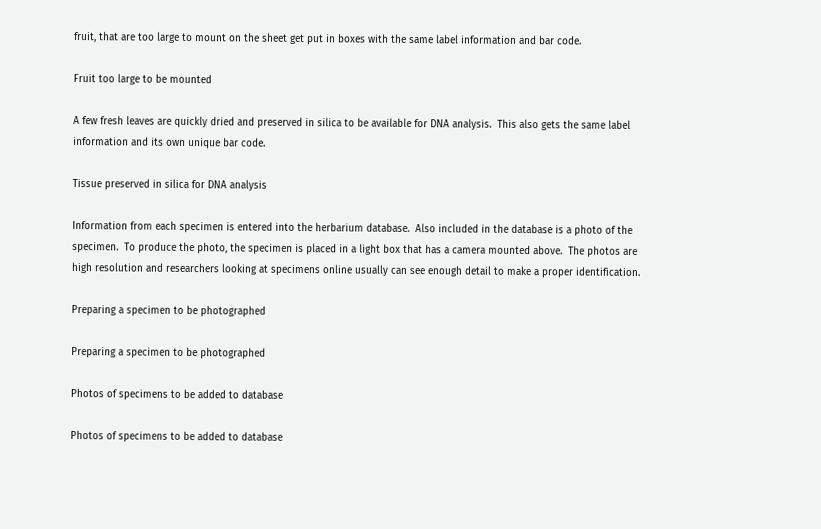fruit, that are too large to mount on the sheet get put in boxes with the same label information and bar code.

Fruit too large to be mounted

A few fresh leaves are quickly dried and preserved in silica to be available for DNA analysis.  This also gets the same label information and its own unique bar code.

Tissue preserved in silica for DNA analysis

Information from each specimen is entered into the herbarium database.  Also included in the database is a photo of the specimen.  To produce the photo, the specimen is placed in a light box that has a camera mounted above.  The photos are high resolution and researchers looking at specimens online usually can see enough detail to make a proper identification.

Preparing a specimen to be photographed

Preparing a specimen to be photographed

Photos of specimens to be added to database

Photos of specimens to be added to database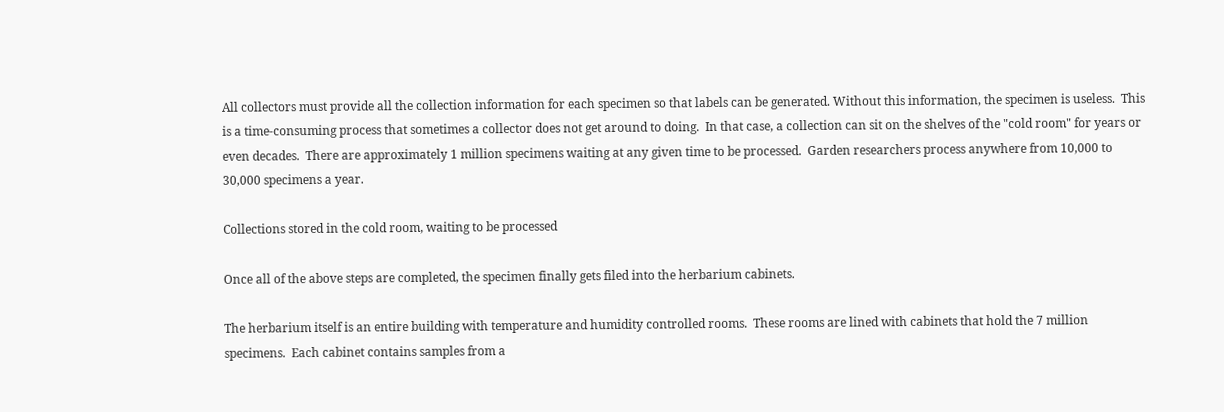All collectors must provide all the collection information for each specimen so that labels can be generated. Without this information, the specimen is useless.  This is a time-consuming process that sometimes a collector does not get around to doing.  In that case, a collection can sit on the shelves of the "cold room" for years or even decades.  There are approximately 1 million specimens waiting at any given time to be processed.  Garden researchers process anywhere from 10,000 to 30,000 specimens a year.

Collections stored in the cold room, waiting to be processed

Once all of the above steps are completed, the specimen finally gets filed into the herbarium cabinets.

The herbarium itself is an entire building with temperature and humidity controlled rooms.  These rooms are lined with cabinets that hold the 7 million specimens.  Each cabinet contains samples from a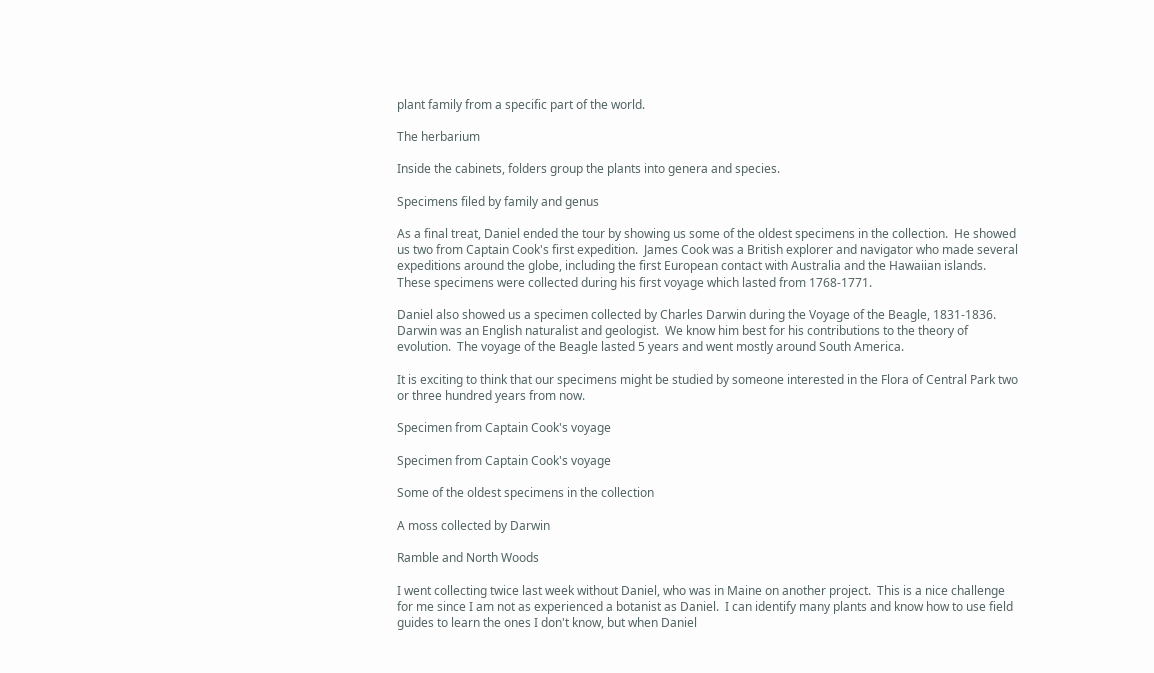plant family from a specific part of the world.

The herbarium

Inside the cabinets, folders group the plants into genera and species.

Specimens filed by family and genus

As a final treat, Daniel ended the tour by showing us some of the oldest specimens in the collection.  He showed us two from Captain Cook's first expedition.  James Cook was a British explorer and navigator who made several expeditions around the globe, including the first European contact with Australia and the Hawaiian islands.  These specimens were collected during his first voyage which lasted from 1768-1771.

Daniel also showed us a specimen collected by Charles Darwin during the Voyage of the Beagle, 1831-1836. Darwin was an English naturalist and geologist.  We know him best for his contributions to the theory of evolution.  The voyage of the Beagle lasted 5 years and went mostly around South America.

It is exciting to think that our specimens might be studied by someone interested in the Flora of Central Park two or three hundred years from now.

Specimen from Captain Cook's voyage

Specimen from Captain Cook's voyage

Some of the oldest specimens in the collection

A moss collected by Darwin

Ramble and North Woods

I went collecting twice last week without Daniel, who was in Maine on another project.  This is a nice challenge for me since I am not as experienced a botanist as Daniel.  I can identify many plants and know how to use field guides to learn the ones I don't know, but when Daniel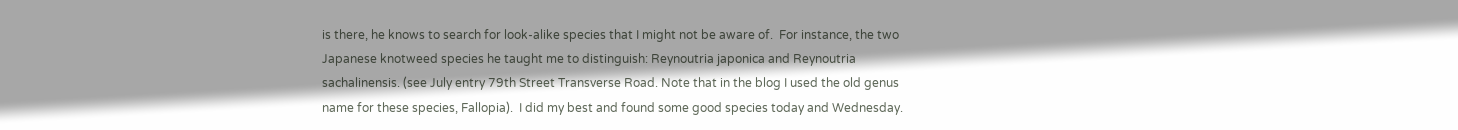is there, he knows to search for look-alike species that I might not be aware of.  For instance, the two Japanese knotweed species he taught me to distinguish: Reynoutria japonica and Reynoutria sachalinensis. (see July entry 79th Street Transverse Road. Note that in the blog I used the old genus name for these species, Fallopia).  I did my best and found some good species today and Wednesday.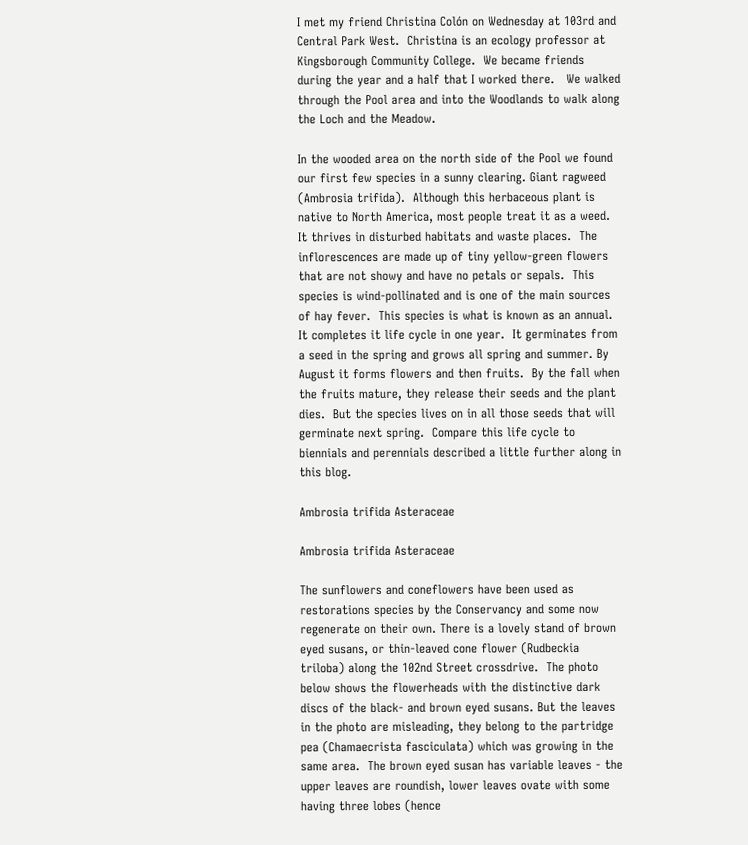I met my friend Christina Colón on Wednesday at 103rd and Central Park West.  Christina is an ecology professor at Kingsborough Community College.  We became friends during the year and a half that I worked there.   We walked through the Pool area and into the Woodlands to walk along the Loch and the Meadow.

In the wooded area on the north side of the Pool we found our first few species in a sunny clearing. Giant ragweed (Ambrosia trifida).  Although this herbaceous plant is native to North America, most people treat it as a weed.  It thrives in disturbed habitats and waste places.  The inflorescences are made up of tiny yellow-green flowers that are not showy and have no petals or sepals.  This species is wind-pollinated and is one of the main sources of hay fever.  This species is what is known as an annual.  It completes it life cycle in one year.  It germinates from a seed in the spring and grows all spring and summer. By August it forms flowers and then fruits.  By the fall when the fruits mature, they release their seeds and the plant dies.  But the species lives on in all those seeds that will germinate next spring.  Compare this life cycle to biennials and perennials described a little further along in this blog.

Ambrosia trifida Asteraceae

Ambrosia trifida Asteraceae

The sunflowers and coneflowers have been used as restorations species by the Conservancy and some now regenerate on their own. There is a lovely stand of brown eyed susans, or thin-leaved cone flower (Rudbeckia triloba) along the 102nd Street crossdrive.  The photo below shows the flowerheads with the distinctive dark discs of the black- and brown eyed susans. But the leaves in the photo are misleading, they belong to the partridge pea (Chamaecrista fasciculata) which was growing in the same area.  The brown eyed susan has variable leaves - the upper leaves are roundish, lower leaves ovate with some having three lobes (hence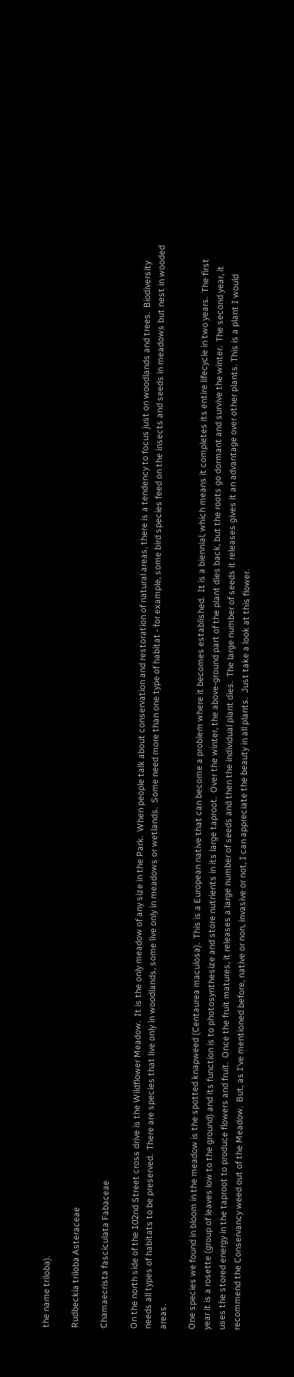the name triloba).

Rudbeckia triloba Asteraceae

Chamaecrista fasciculata Fabaceae

On the north side of the 102nd Street cross drive is the Wildflower Meadow.  It is the only meadow of any size in the Park.  When people talk about conservation and restoration of natural areas, there is a tendency to focus just on woodlands and trees.  Biodiversity needs all types of habitats to be preserved.  There are species that live only in woodlands, some live only in meadows or wetlands.  Some need more than one type of habitat - for example, some bird species feed on the insects and seeds in meadows but nest in wooded areas.

One species we found in bloom in the meadow is the spotted knapweed (Centaurea maculosa).  This is a European native that can become a problem where it becomes established.  It is a biennial, which means it completes its entire lifecycle in two years.  The first year it is a rosette (group of leaves low to the ground) and its function is to photosynthesize and store nutrients in its large taproot.  Over the winter, the above-ground part of the plant dies back, but the roots go dormant and survive the winter.  The second year, it uses the stored energy in the taproot to produce flowers and fruit.  Once the fruit matures, it releases a large number of seeds and then the individual plant dies.  The large number of seeds it releases gives it an advantage over other plants. This is a plant I would recommend the Conservancy weed out of the Meadow.  But, as I've mentioned before, native or non, invasive or not, I can appreciate the beauty in all plants.  Just take a look at this flower.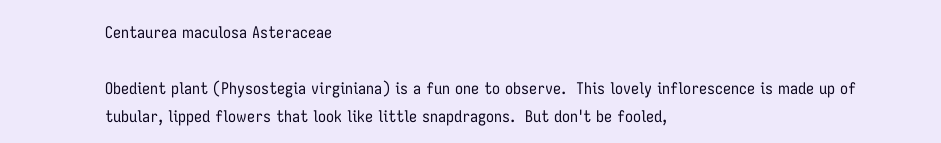Centaurea maculosa Asteraceae

Obedient plant (Physostegia virginiana) is a fun one to observe.  This lovely inflorescence is made up of tubular, lipped flowers that look like little snapdragons.  But don't be fooled,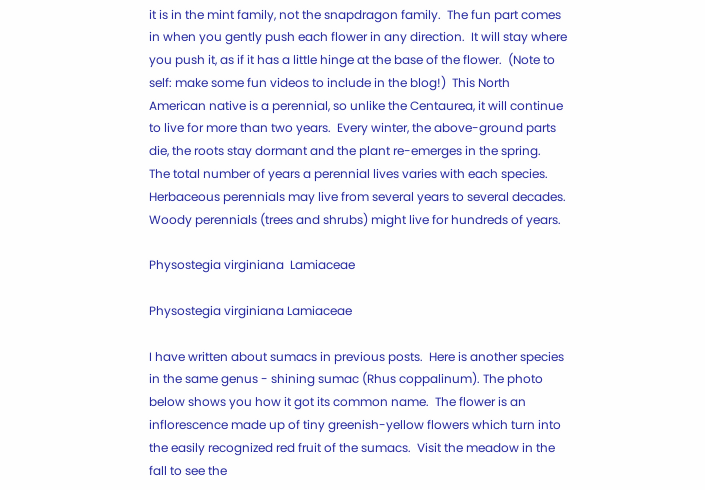it is in the mint family, not the snapdragon family.  The fun part comes in when you gently push each flower in any direction.  It will stay where you push it, as if it has a little hinge at the base of the flower.  (Note to self: make some fun videos to include in the blog!)  This North American native is a perennial, so unlike the Centaurea, it will continue to live for more than two years.  Every winter, the above-ground parts die, the roots stay dormant and the plant re-emerges in the spring.  The total number of years a perennial lives varies with each species.  Herbaceous perennials may live from several years to several decades.  Woody perennials (trees and shrubs) might live for hundreds of years.

Physostegia virginiana  Lamiaceae

Physostegia virginiana Lamiaceae

I have written about sumacs in previous posts.  Here is another species in the same genus - shining sumac (Rhus coppalinum). The photo below shows you how it got its common name.  The flower is an inflorescence made up of tiny greenish-yellow flowers which turn into the easily recognized red fruit of the sumacs.  Visit the meadow in the fall to see the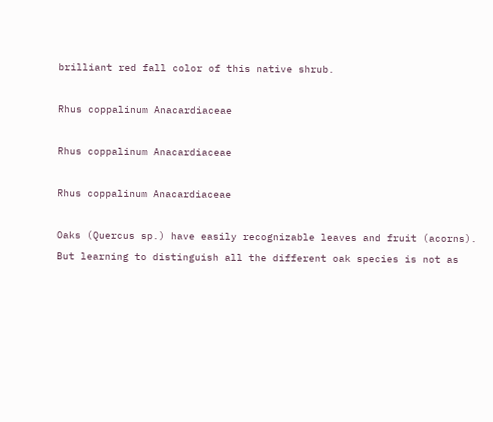brilliant red fall color of this native shrub.

Rhus coppalinum Anacardiaceae

Rhus coppalinum Anacardiaceae

Rhus coppalinum Anacardiaceae

Oaks (Quercus sp.) have easily recognizable leaves and fruit (acorns).  But learning to distinguish all the different oak species is not as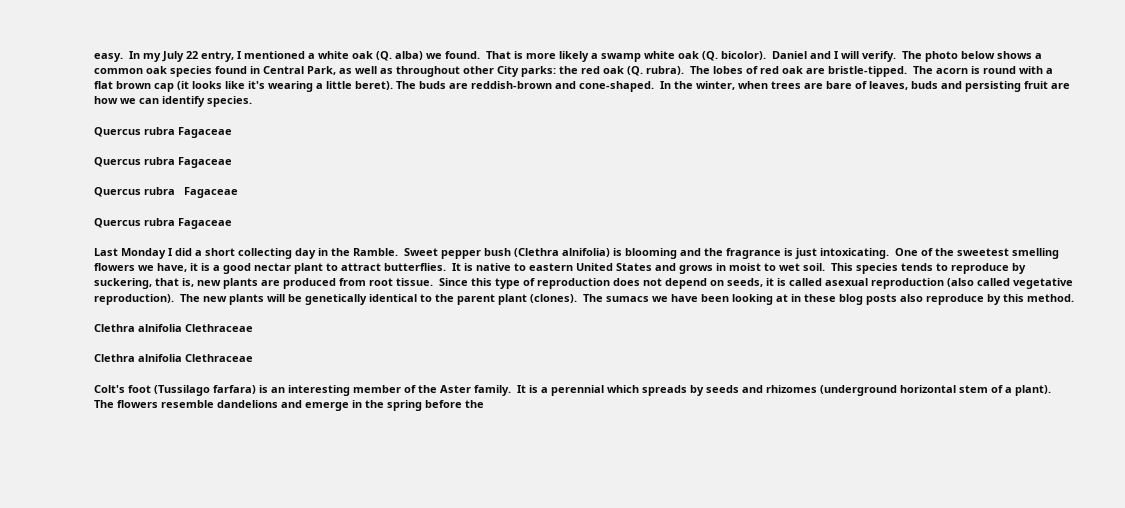easy.  In my July 22 entry, I mentioned a white oak (Q. alba) we found.  That is more likely a swamp white oak (Q. bicolor).  Daniel and I will verify.  The photo below shows a common oak species found in Central Park, as well as throughout other City parks: the red oak (Q. rubra).  The lobes of red oak are bristle-tipped.  The acorn is round with a flat brown cap (it looks like it's wearing a little beret). The buds are reddish-brown and cone-shaped.  In the winter, when trees are bare of leaves, buds and persisting fruit are how we can identify species.

Quercus rubra Fagaceae

Quercus rubra Fagaceae

Quercus rubra   Fagaceae

Quercus rubra Fagaceae

Last Monday I did a short collecting day in the Ramble.  Sweet pepper bush (Clethra alnifolia) is blooming and the fragrance is just intoxicating.  One of the sweetest smelling flowers we have, it is a good nectar plant to attract butterflies.  It is native to eastern United States and grows in moist to wet soil.  This species tends to reproduce by suckering, that is, new plants are produced from root tissue.  Since this type of reproduction does not depend on seeds, it is called asexual reproduction (also called vegetative reproduction).  The new plants will be genetically identical to the parent plant (clones).  The sumacs we have been looking at in these blog posts also reproduce by this method.

Clethra alnifolia Clethraceae

Clethra alnifolia Clethraceae

Colt's foot (Tussilago farfara) is an interesting member of the Aster family.  It is a perennial which spreads by seeds and rhizomes (underground horizontal stem of a plant).  The flowers resemble dandelions and emerge in the spring before the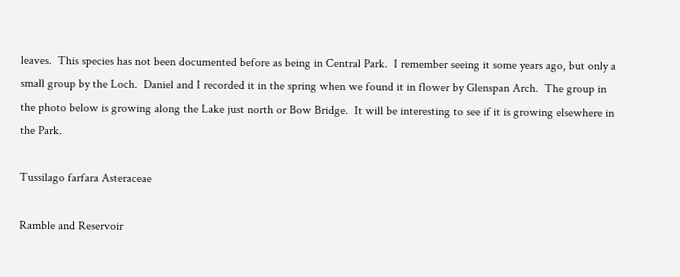leaves.  This species has not been documented before as being in Central Park.  I remember seeing it some years ago, but only a small group by the Loch.  Daniel and I recorded it in the spring when we found it in flower by Glenspan Arch.  The group in the photo below is growing along the Lake just north or Bow Bridge.  It will be interesting to see if it is growing elsewhere in the Park.

Tussilago farfara Asteraceae

Ramble and Reservoir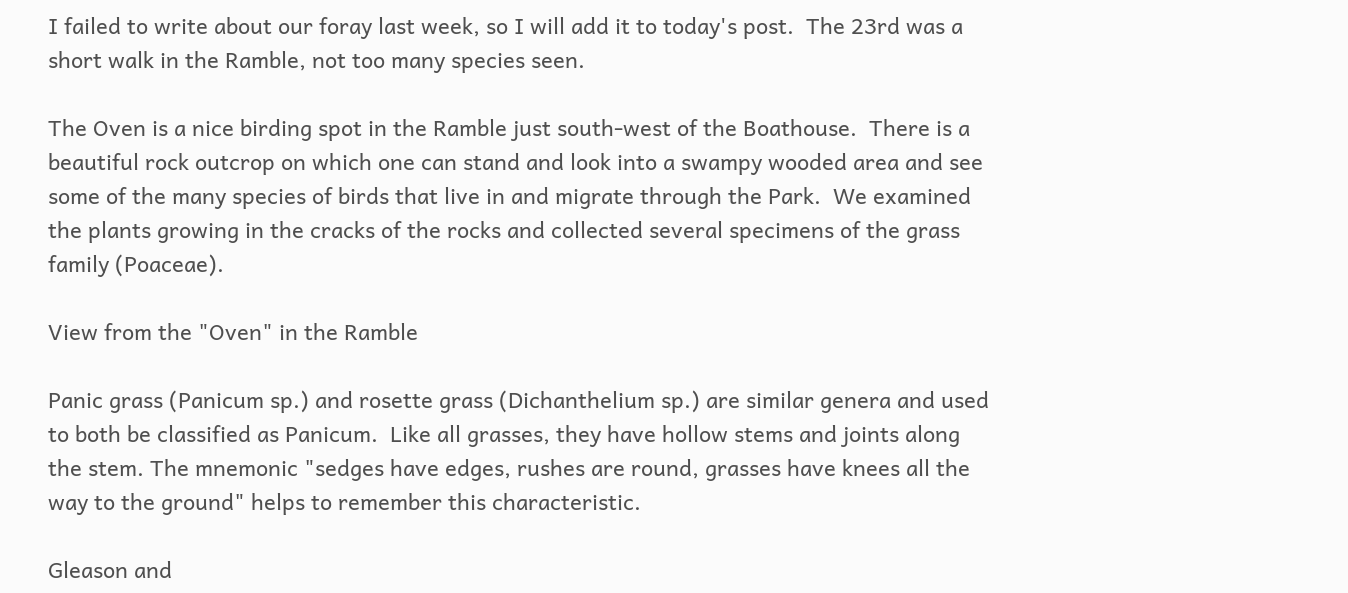I failed to write about our foray last week, so I will add it to today's post.  The 23rd was a short walk in the Ramble, not too many species seen.

The Oven is a nice birding spot in the Ramble just south-west of the Boathouse.  There is a beautiful rock outcrop on which one can stand and look into a swampy wooded area and see some of the many species of birds that live in and migrate through the Park.  We examined the plants growing in the cracks of the rocks and collected several specimens of the grass family (Poaceae).

View from the "Oven" in the Ramble

Panic grass (Panicum sp.) and rosette grass (Dichanthelium sp.) are similar genera and used to both be classified as Panicum.  Like all grasses, they have hollow stems and joints along the stem. The mnemonic "sedges have edges, rushes are round, grasses have knees all the way to the ground" helps to remember this characteristic.

Gleason and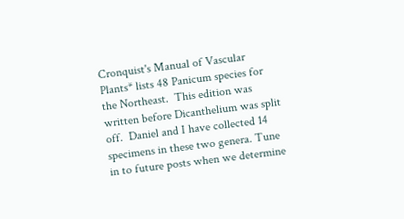Cronquist's Manual of Vascular Plants* lists 48 Panicum species for the Northeast.  This edition was written before Dicanthelium was split off.  Daniel and I have collected 14 specimens in these two genera. Tune in to future posts when we determine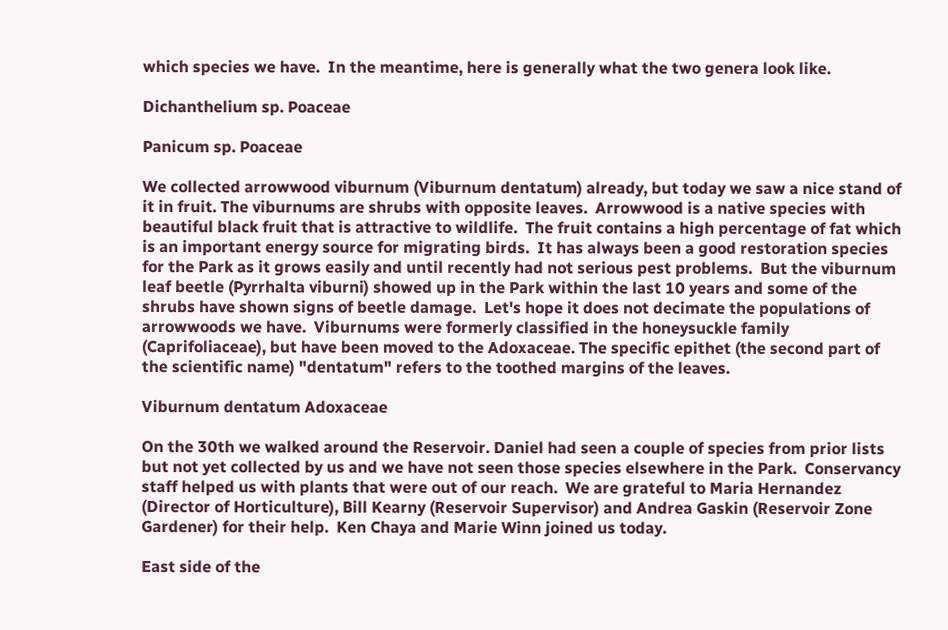which species we have.  In the meantime, here is generally what the two genera look like.

Dichanthelium sp. Poaceae

Panicum sp. Poaceae

We collected arrowwood viburnum (Viburnum dentatum) already, but today we saw a nice stand of it in fruit. The viburnums are shrubs with opposite leaves.  Arrowwood is a native species with beautiful black fruit that is attractive to wildlife.  The fruit contains a high percentage of fat which is an important energy source for migrating birds.  It has always been a good restoration species for the Park as it grows easily and until recently had not serious pest problems.  But the viburnum leaf beetle (Pyrrhalta viburni) showed up in the Park within the last 10 years and some of the shrubs have shown signs of beetle damage.  Let's hope it does not decimate the populations of arrowwoods we have.  Viburnums were formerly classified in the honeysuckle family (Caprifoliaceae), but have been moved to the Adoxaceae. The specific epithet (the second part of the scientific name) "dentatum" refers to the toothed margins of the leaves.

Viburnum dentatum Adoxaceae

On the 30th we walked around the Reservoir. Daniel had seen a couple of species from prior lists but not yet collected by us and we have not seen those species elsewhere in the Park.  Conservancy staff helped us with plants that were out of our reach.  We are grateful to Maria Hernandez (Director of Horticulture), Bill Kearny (Reservoir Supervisor) and Andrea Gaskin (Reservoir Zone Gardener) for their help.  Ken Chaya and Marie Winn joined us today.

East side of the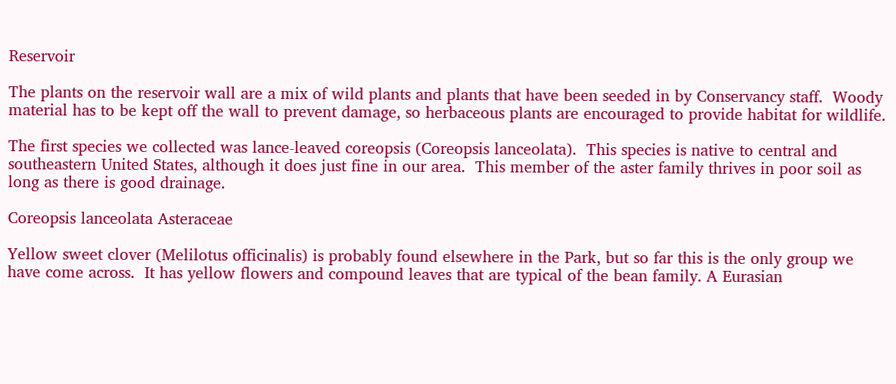Reservoir

The plants on the reservoir wall are a mix of wild plants and plants that have been seeded in by Conservancy staff.  Woody material has to be kept off the wall to prevent damage, so herbaceous plants are encouraged to provide habitat for wildlife.

The first species we collected was lance-leaved coreopsis (Coreopsis lanceolata).  This species is native to central and southeastern United States, although it does just fine in our area.  This member of the aster family thrives in poor soil as long as there is good drainage.

Coreopsis lanceolata Asteraceae

Yellow sweet clover (Melilotus officinalis) is probably found elsewhere in the Park, but so far this is the only group we have come across.  It has yellow flowers and compound leaves that are typical of the bean family. A Eurasian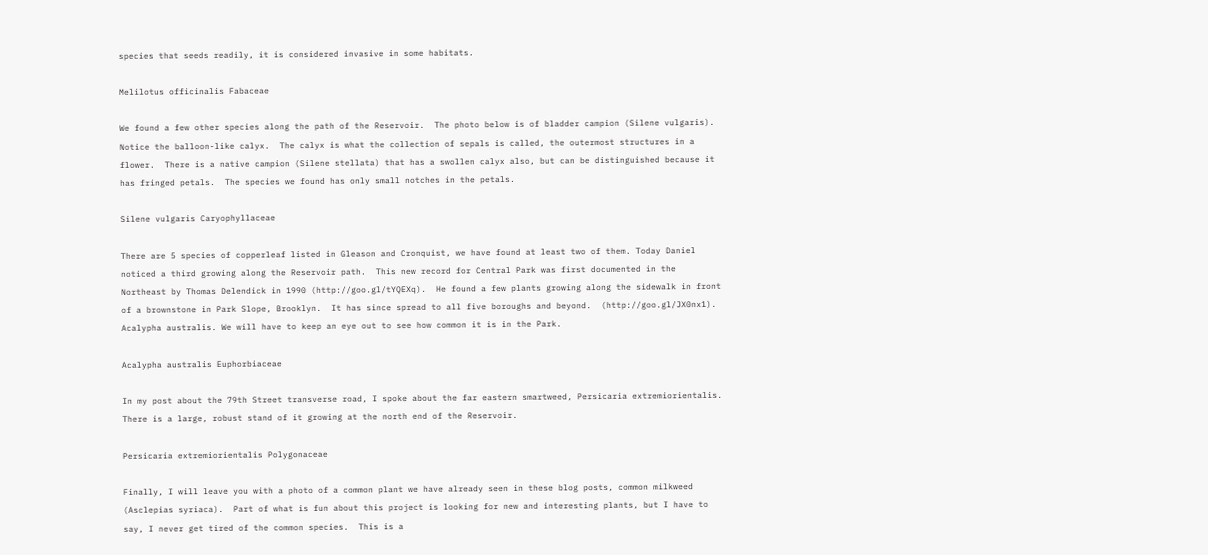species that seeds readily, it is considered invasive in some habitats.

Melilotus officinalis Fabaceae

We found a few other species along the path of the Reservoir.  The photo below is of bladder campion (Silene vulgaris).  Notice the balloon-like calyx.  The calyx is what the collection of sepals is called, the outermost structures in a flower.  There is a native campion (Silene stellata) that has a swollen calyx also, but can be distinguished because it has fringed petals.  The species we found has only small notches in the petals.

Silene vulgaris Caryophyllaceae

There are 5 species of copperleaf listed in Gleason and Cronquist, we have found at least two of them. Today Daniel noticed a third growing along the Reservoir path.  This new record for Central Park was first documented in the Northeast by Thomas Delendick in 1990 (http://goo.gl/tYQEXq).  He found a few plants growing along the sidewalk in front of a brownstone in Park Slope, Brooklyn.  It has since spread to all five boroughs and beyond.  (http://goo.gl/JX0nx1).  Acalypha australis. We will have to keep an eye out to see how common it is in the Park.

Acalypha australis Euphorbiaceae

In my post about the 79th Street transverse road, I spoke about the far eastern smartweed, Persicaria extremiorientalis.  There is a large, robust stand of it growing at the north end of the Reservoir.

Persicaria extremiorientalis Polygonaceae

Finally, I will leave you with a photo of a common plant we have already seen in these blog posts, common milkweed (Asclepias syriaca).  Part of what is fun about this project is looking for new and interesting plants, but I have to say, I never get tired of the common species.  This is a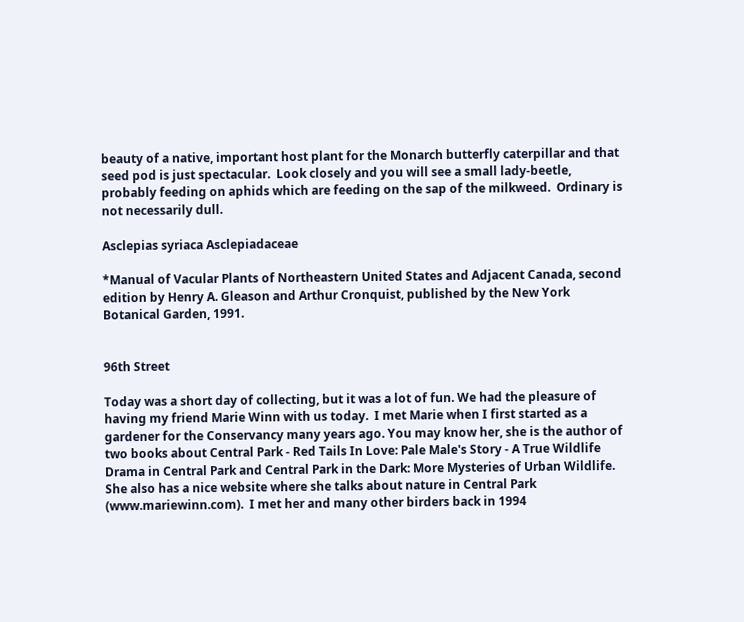beauty of a native, important host plant for the Monarch butterfly caterpillar and that seed pod is just spectacular.  Look closely and you will see a small lady-beetle, probably feeding on aphids which are feeding on the sap of the milkweed.  Ordinary is not necessarily dull.

Asclepias syriaca Asclepiadaceae

*Manual of Vacular Plants of Northeastern United States and Adjacent Canada, second edition by Henry A. Gleason and Arthur Cronquist, published by the New York Botanical Garden, 1991.


96th Street

Today was a short day of collecting, but it was a lot of fun. We had the pleasure of having my friend Marie Winn with us today.  I met Marie when I first started as a gardener for the Conservancy many years ago. You may know her, she is the author of two books about Central Park - Red Tails In Love: Pale Male's Story - A True Wildlife Drama in Central Park and Central Park in the Dark: More Mysteries of Urban Wildlife.  She also has a nice website where she talks about nature in Central Park (www.mariewinn.com).  I met her and many other birders back in 1994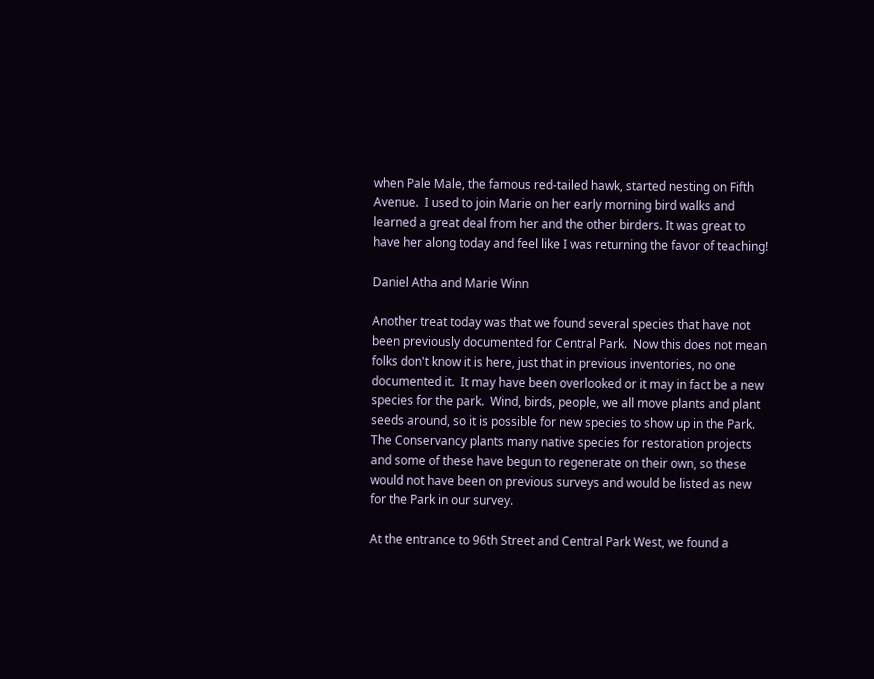when Pale Male, the famous red-tailed hawk, started nesting on Fifth Avenue.  I used to join Marie on her early morning bird walks and learned a great deal from her and the other birders. It was great to have her along today and feel like I was returning the favor of teaching!

Daniel Atha and Marie Winn

Another treat today was that we found several species that have not been previously documented for Central Park.  Now this does not mean folks don't know it is here, just that in previous inventories, no one documented it.  It may have been overlooked or it may in fact be a new species for the park.  Wind, birds, people, we all move plants and plant seeds around, so it is possible for new species to show up in the Park. The Conservancy plants many native species for restoration projects and some of these have begun to regenerate on their own, so these would not have been on previous surveys and would be listed as new for the Park in our survey.

At the entrance to 96th Street and Central Park West, we found a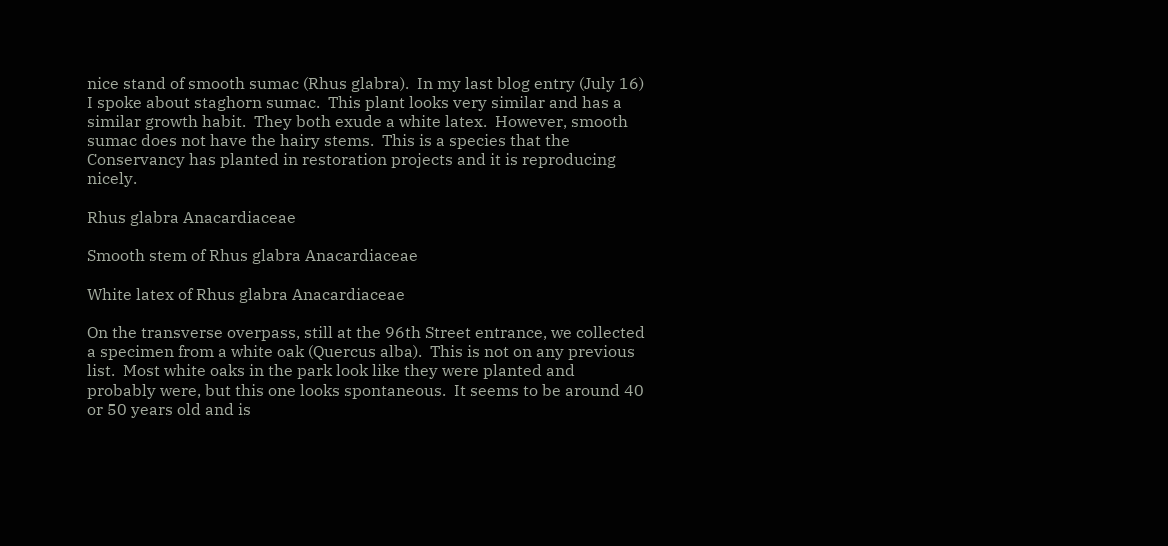nice stand of smooth sumac (Rhus glabra).  In my last blog entry (July 16) I spoke about staghorn sumac.  This plant looks very similar and has a similar growth habit.  They both exude a white latex.  However, smooth sumac does not have the hairy stems.  This is a species that the Conservancy has planted in restoration projects and it is reproducing nicely.

Rhus glabra Anacardiaceae

Smooth stem of Rhus glabra Anacardiaceae

White latex of Rhus glabra Anacardiaceae

On the transverse overpass, still at the 96th Street entrance, we collected a specimen from a white oak (Quercus alba).  This is not on any previous list.  Most white oaks in the park look like they were planted and probably were, but this one looks spontaneous.  It seems to be around 40 or 50 years old and is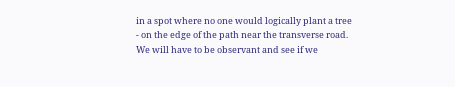in a spot where no one would logically plant a tree - on the edge of the path near the transverse road.  We will have to be observant and see if we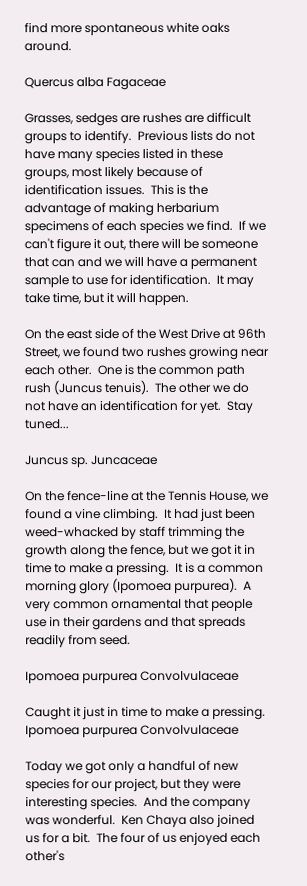find more spontaneous white oaks around.

Quercus alba Fagaceae

Grasses, sedges are rushes are difficult groups to identify.  Previous lists do not have many species listed in these groups, most likely because of identification issues.  This is the advantage of making herbarium specimens of each species we find.  If we can't figure it out, there will be someone that can and we will have a permanent sample to use for identification.  It may take time, but it will happen.

On the east side of the West Drive at 96th Street, we found two rushes growing near each other.  One is the common path rush (Juncus tenuis).  The other we do not have an identification for yet.  Stay tuned...

Juncus sp. Juncaceae

On the fence-line at the Tennis House, we found a vine climbing.  It had just been weed-whacked by staff trimming the growth along the fence, but we got it in time to make a pressing.  It is a common morning glory (Ipomoea purpurea).  A very common ornamental that people use in their gardens and that spreads readily from seed.

Ipomoea purpurea Convolvulaceae

Caught it just in time to make a pressing.  Ipomoea purpurea Convolvulaceae

Today we got only a handful of new species for our project, but they were interesting species.  And the company was wonderful.  Ken Chaya also joined us for a bit.  The four of us enjoyed each other's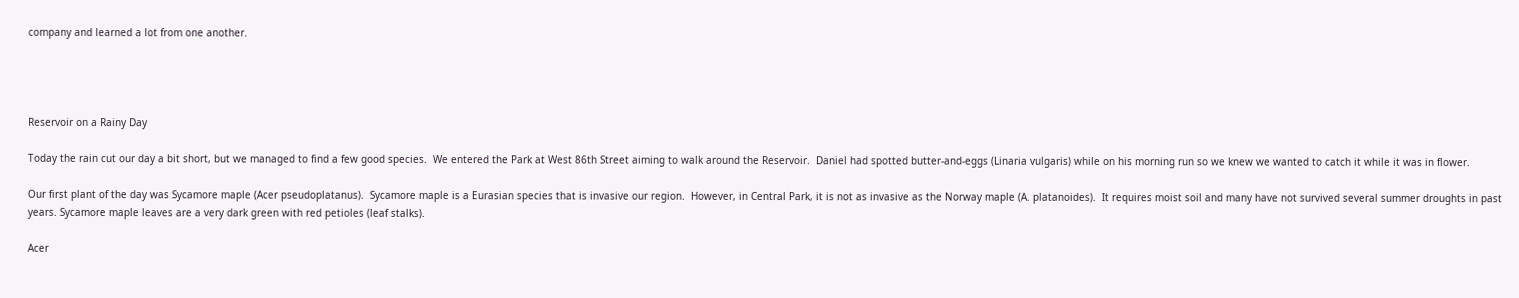company and learned a lot from one another.




Reservoir on a Rainy Day

Today the rain cut our day a bit short, but we managed to find a few good species.  We entered the Park at West 86th Street aiming to walk around the Reservoir.  Daniel had spotted butter-and-eggs (Linaria vulgaris) while on his morning run so we knew we wanted to catch it while it was in flower.

Our first plant of the day was Sycamore maple (Acer pseudoplatanus).  Sycamore maple is a Eurasian species that is invasive our region.  However, in Central Park, it is not as invasive as the Norway maple (A. platanoides).  It requires moist soil and many have not survived several summer droughts in past years. Sycamore maple leaves are a very dark green with red petioles (leaf stalks).

Acer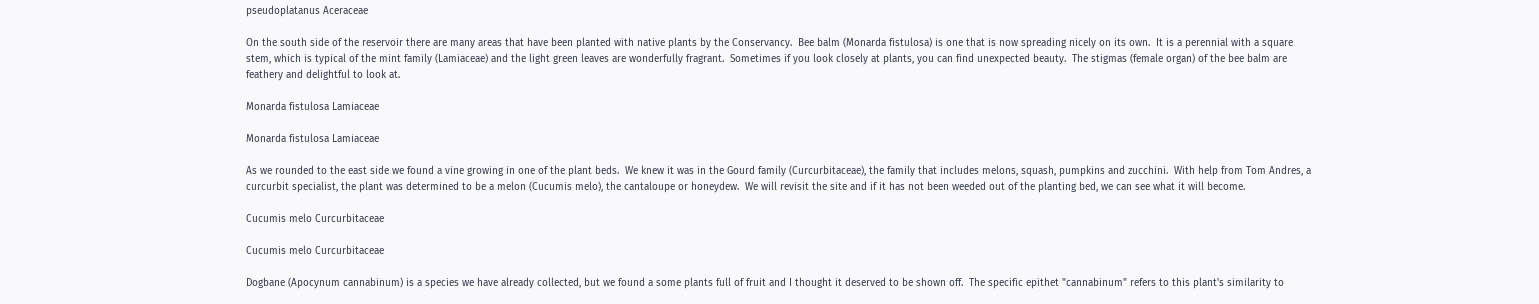pseudoplatanus Aceraceae

On the south side of the reservoir there are many areas that have been planted with native plants by the Conservancy.  Bee balm (Monarda fistulosa) is one that is now spreading nicely on its own.  It is a perennial with a square stem, which is typical of the mint family (Lamiaceae) and the light green leaves are wonderfully fragrant.  Sometimes if you look closely at plants, you can find unexpected beauty.  The stigmas (female organ) of the bee balm are feathery and delightful to look at.

Monarda fistulosa Lamiaceae

Monarda fistulosa Lamiaceae

As we rounded to the east side we found a vine growing in one of the plant beds.  We knew it was in the Gourd family (Curcurbitaceae), the family that includes melons, squash, pumpkins and zucchini.  With help from Tom Andres, a curcurbit specialist, the plant was determined to be a melon (Cucumis melo), the cantaloupe or honeydew.  We will revisit the site and if it has not been weeded out of the planting bed, we can see what it will become.

Cucumis melo Curcurbitaceae

Cucumis melo Curcurbitaceae

Dogbane (Apocynum cannabinum) is a species we have already collected, but we found a some plants full of fruit and I thought it deserved to be shown off.  The specific epithet "cannabinum" refers to this plant's similarity to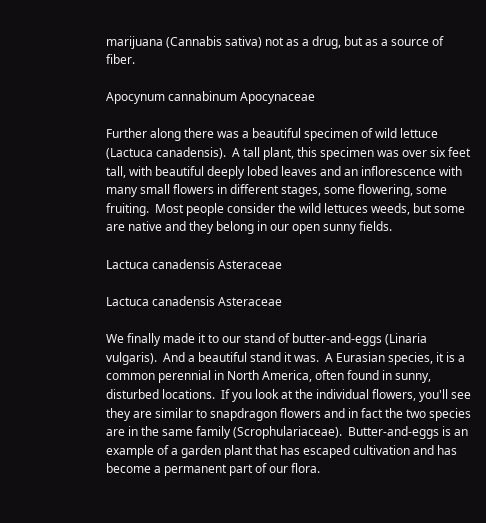marijuana (Cannabis sativa) not as a drug, but as a source of fiber.

Apocynum cannabinum Apocynaceae

Further along there was a beautiful specimen of wild lettuce (Lactuca canadensis).  A tall plant, this specimen was over six feet tall, with beautiful deeply lobed leaves and an inflorescence with many small flowers in different stages, some flowering, some fruiting.  Most people consider the wild lettuces weeds, but some are native and they belong in our open sunny fields.

Lactuca canadensis Asteraceae

Lactuca canadensis Asteraceae

We finally made it to our stand of butter-and-eggs (Linaria vulgaris).  And a beautiful stand it was.  A Eurasian species, it is a common perennial in North America, often found in sunny, disturbed locations.  If you look at the individual flowers, you'll see they are similar to snapdragon flowers and in fact the two species are in the same family (Scrophulariaceae).  Butter-and-eggs is an example of a garden plant that has escaped cultivation and has become a permanent part of our flora.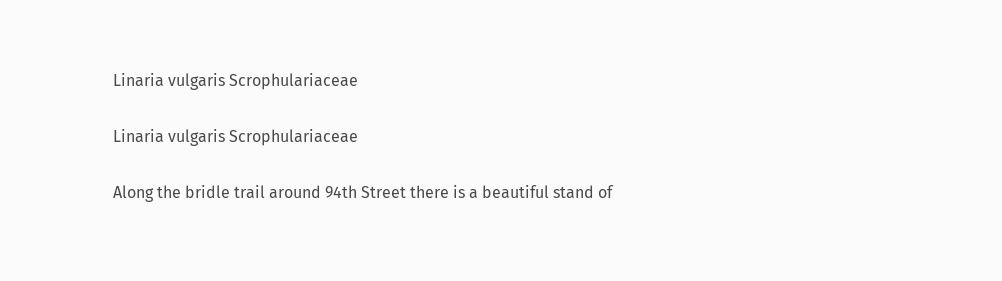Linaria vulgaris Scrophulariaceae

Linaria vulgaris Scrophulariaceae

Along the bridle trail around 94th Street there is a beautiful stand of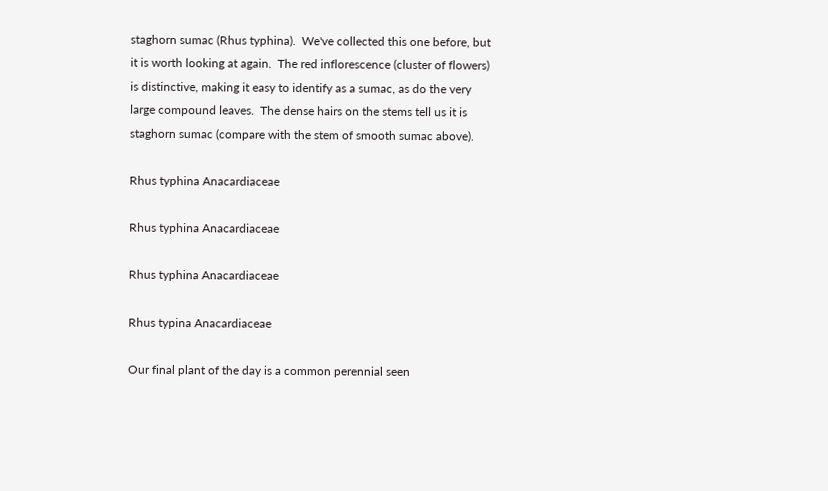staghorn sumac (Rhus typhina).  We've collected this one before, but it is worth looking at again.  The red inflorescence (cluster of flowers) is distinctive, making it easy to identify as a sumac, as do the very large compound leaves.  The dense hairs on the stems tell us it is staghorn sumac (compare with the stem of smooth sumac above).

Rhus typhina Anacardiaceae

Rhus typhina Anacardiaceae

Rhus typhina Anacardiaceae

Rhus typina Anacardiaceae

Our final plant of the day is a common perennial seen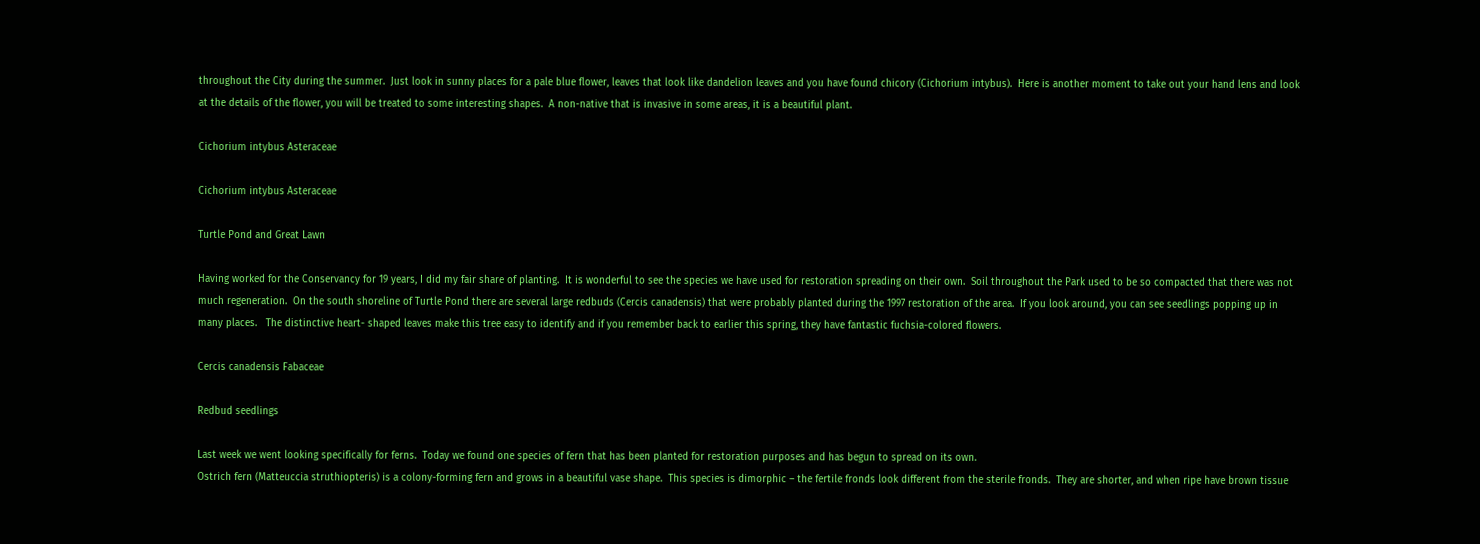throughout the City during the summer.  Just look in sunny places for a pale blue flower, leaves that look like dandelion leaves and you have found chicory (Cichorium intybus).  Here is another moment to take out your hand lens and look at the details of the flower, you will be treated to some interesting shapes.  A non-native that is invasive in some areas, it is a beautiful plant.

Cichorium intybus Asteraceae

Cichorium intybus Asteraceae

Turtle Pond and Great Lawn

Having worked for the Conservancy for 19 years, I did my fair share of planting.  It is wonderful to see the species we have used for restoration spreading on their own.  Soil throughout the Park used to be so compacted that there was not much regeneration.  On the south shoreline of Turtle Pond there are several large redbuds (Cercis canadensis) that were probably planted during the 1997 restoration of the area.  If you look around, you can see seedlings popping up in many places.   The distinctive heart- shaped leaves make this tree easy to identify and if you remember back to earlier this spring, they have fantastic fuchsia-colored flowers.

Cercis canadensis Fabaceae

Redbud seedlings

Last week we went looking specifically for ferns.  Today we found one species of fern that has been planted for restoration purposes and has begun to spread on its own.
Ostrich fern (Matteuccia struthiopteris) is a colony-forming fern and grows in a beautiful vase shape.  This species is dimorphic – the fertile fronds look different from the sterile fronds.  They are shorter, and when ripe have brown tissue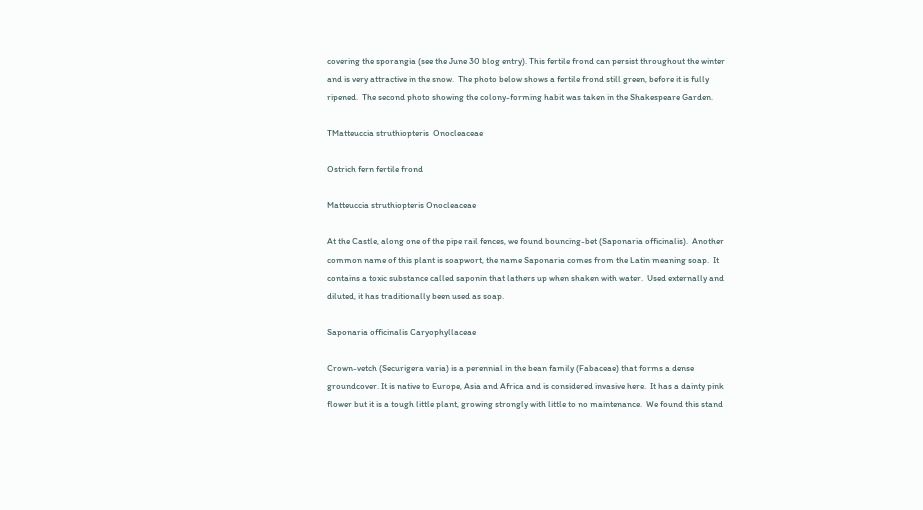covering the sporangia (see the June 30 blog entry). This fertile frond can persist throughout the winter and is very attractive in the snow.  The photo below shows a fertile frond still green, before it is fully ripened.  The second photo showing the colony-forming habit was taken in the Shakespeare Garden.

TMatteuccia struthiopteris  Onocleaceae

Ostrich fern fertile frond

Matteuccia struthiopteris Onocleaceae

At the Castle, along one of the pipe rail fences, we found bouncing-bet (Saponaria officinalis).  Another common name of this plant is soapwort, the name Saponaria comes from the Latin meaning soap.  It contains a toxic substance called saponin that lathers up when shaken with water.  Used externally and diluted, it has traditionally been used as soap.

Saponaria officinalis Caryophyllaceae

Crown-vetch (Securigera varia) is a perennial in the bean family (Fabaceae) that forms a dense groundcover. It is native to Europe, Asia and Africa and is considered invasive here.  It has a dainty pink flower but it is a tough little plant, growing strongly with little to no maintenance.  We found this stand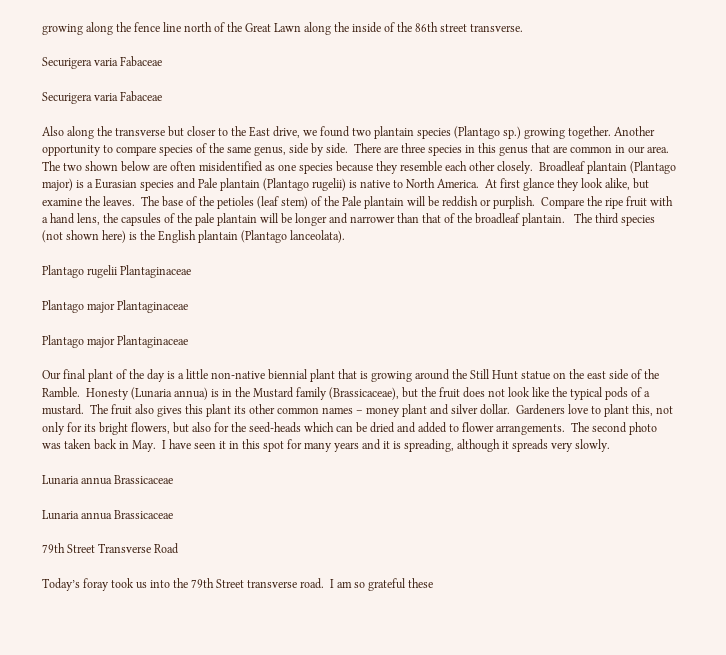growing along the fence line north of the Great Lawn along the inside of the 86th street transverse.

Securigera varia Fabaceae

Securigera varia Fabaceae

Also along the transverse but closer to the East drive, we found two plantain species (Plantago sp.) growing together. Another opportunity to compare species of the same genus, side by side.  There are three species in this genus that are common in our area.   The two shown below are often misidentified as one species because they resemble each other closely.  Broadleaf plantain (Plantago major) is a Eurasian species and Pale plantain (Plantago rugelii) is native to North America.  At first glance they look alike, but examine the leaves.  The base of the petioles (leaf stem) of the Pale plantain will be reddish or purplish.  Compare the ripe fruit with a hand lens, the capsules of the pale plantain will be longer and narrower than that of the broadleaf plantain.   The third species (not shown here) is the English plantain (Plantago lanceolata).

Plantago rugelii Plantaginaceae

Plantago major Plantaginaceae

Plantago major Plantaginaceae

Our final plant of the day is a little non-native biennial plant that is growing around the Still Hunt statue on the east side of the Ramble.  Honesty (Lunaria annua) is in the Mustard family (Brassicaceae), but the fruit does not look like the typical pods of a mustard.  The fruit also gives this plant its other common names – money plant and silver dollar.  Gardeners love to plant this, not only for its bright flowers, but also for the seed-heads which can be dried and added to flower arrangements.  The second photo was taken back in May.  I have seen it in this spot for many years and it is spreading, although it spreads very slowly.

Lunaria annua Brassicaceae

Lunaria annua Brassicaceae

79th Street Transverse Road

Today’s foray took us into the 79th Street transverse road.  I am so grateful these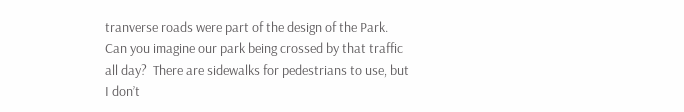tranverse roads were part of the design of the Park.  Can you imagine our park being crossed by that traffic all day?  There are sidewalks for pedestrians to use, but I don’t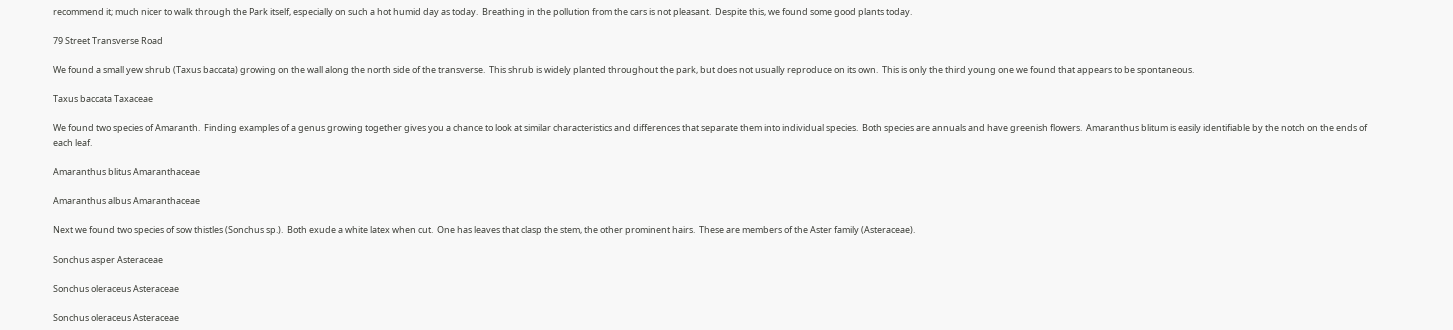recommend it; much nicer to walk through the Park itself, especially on such a hot humid day as today.  Breathing in the pollution from the cars is not pleasant.  Despite this, we found some good plants today.

79 Street Transverse Road

We found a small yew shrub (Taxus baccata) growing on the wall along the north side of the transverse.  This shrub is widely planted throughout the park, but does not usually reproduce on its own.  This is only the third young one we found that appears to be spontaneous.

Taxus baccata Taxaceae

We found two species of Amaranth.  Finding examples of a genus growing together gives you a chance to look at similar characteristics and differences that separate them into individual species.  Both species are annuals and have greenish flowers.  Amaranthus blitum is easily identifiable by the notch on the ends of each leaf.

Amaranthus blitus Amaranthaceae

Amaranthus albus Amaranthaceae

Next we found two species of sow thistles (Sonchus sp.).  Both exude a white latex when cut.  One has leaves that clasp the stem, the other prominent hairs.  These are members of the Aster family (Asteraceae).

Sonchus asper Asteraceae

Sonchus oleraceus Asteraceae

Sonchus oleraceus Asteraceae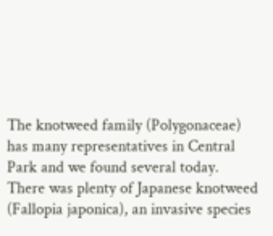The knotweed family (Polygonaceae) has many representatives in Central Park and we found several today.  There was plenty of Japanese knotweed (Fallopia japonica), an invasive species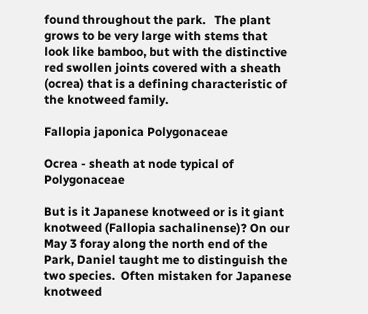found throughout the park.   The plant grows to be very large with stems that look like bamboo, but with the distinctive red swollen joints covered with a sheath (ocrea) that is a defining characteristic of the knotweed family.

Fallopia japonica Polygonaceae

Ocrea - sheath at node typical of Polygonaceae

But is it Japanese knotweed or is it giant knotweed (Fallopia sachalinense)? On our May 3 foray along the north end of the Park, Daniel taught me to distinguish the two species.  Often mistaken for Japanese knotweed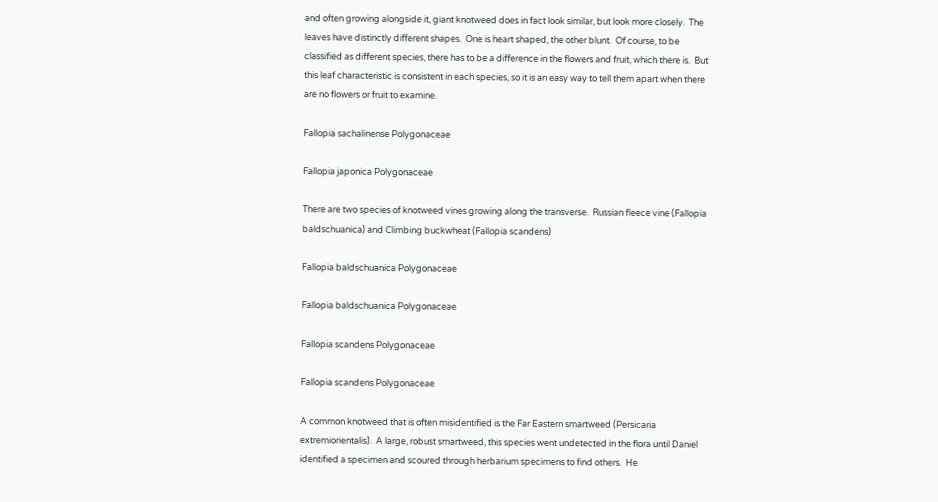and often growing alongside it, giant knotweed does in fact look similar, but look more closely.  The leaves have distinctly different shapes.  One is heart shaped, the other blunt.  Of course, to be classified as different species, there has to be a difference in the flowers and fruit, which there is.  But this leaf characteristic is consistent in each species, so it is an easy way to tell them apart when there are no flowers or fruit to examine.

Fallopia sachalinense Polygonaceae

Fallopia japonica Polygonaceae

There are two species of knotweed vines growing along the transverse.  Russian fleece vine (Fallopia baldschuanica) and Climbing buckwheat (Fallopia scandens)

Fallopia baldschuanica Polygonaceae

Fallopia baldschuanica Polygonaceae

Fallopia scandens Polygonaceae

Fallopia scandens Polygonaceae

A common knotweed that is often misidentified is the Far Eastern smartweed (Persicaria extremiorientalis).  A large, robust smartweed, this species went undetected in the flora until Daniel identified a specimen and scoured through herbarium specimens to find others.  He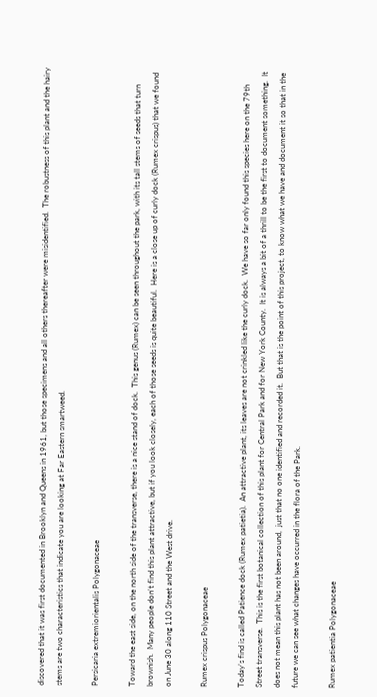discovered that it was first documented in Brooklyn and Queens in 1961, but those specimens and all others thereafter were misidentified.  The robustness of this plant and the hairy stems are two characteristics that indicate you are looking at Far Eastern smartweed.

Persicaria extremiorientalis Polygonaceae

Toward the east side, on the north side of the transverse, there is a nice stand of dock.  This genus (Rumex) can be seen throughout the park, with its tall stems of seeds that turn brownish.  Many people don’t find this plant attractive, but if you look closely, each of those seeds is quite beautiful.  Here is a close up of curly dock (Rumex crispus) that we found on June 30 along 110 Street and the West drive.

Rumex crispus Polygonaceae

Today’s find is called Patience dock (Rumex patietia).  An attractive plant, its leaves are not crinkled like the curly dock.  We have so far only found this species here on the 79th Street transverse.  This is the first botanical collection of this plant for Central Park and for New York County.  It is always a bit of a thrill to be the first to document something.  It does not mean this plant has not been around,  just that no one identified and recorded it.  But that is the point of this project, to know what we have and document it so that in the future we can see what changes have occurred in the flora of the Park.

Rumex patientia Polygonaceae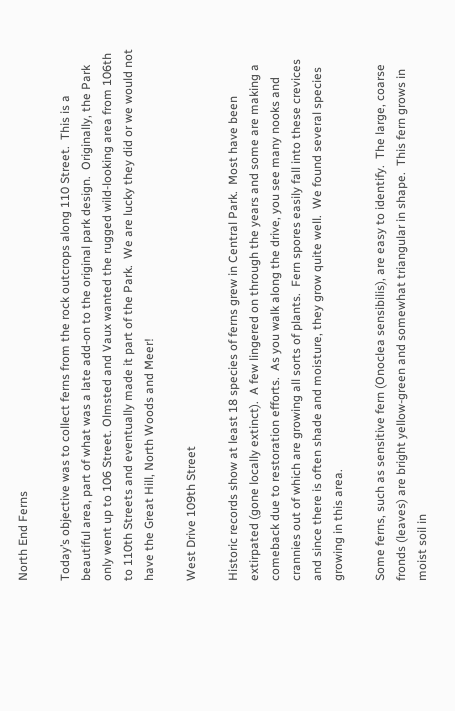North End Ferns

Today’s objective was to collect ferns from the rock outcrops along 110 Street.  This is a beautiful area, part of what was a late add-on to the original park design.  Originally, the Park only went up to 106 Street. Olmsted and Vaux wanted the rugged wild-looking area from 106th to 110th Streets and eventually made it part of the Park.  We are lucky they did or we would not have the Great Hill, North Woods and Meer!

West Drive 109th Street

Historic records show at least 18 species of ferns grew in Central Park.  Most have been extirpated (gone locally extinct).  A few lingered on through the years and some are making a comeback due to restoration efforts.  As you walk along the drive, you see many nooks and crannies out of which are growing all sorts of plants.  Fern spores easily fall into these crevices and since there is often shade and moisture, they grow quite well.  We found several species growing in this area.

Some ferns, such as sensitive fern (Onoclea sensibilis), are easy to identify.  The large, coarse fronds (leaves) are bright yellow-green and somewhat triangular in shape.  This fern grows in moist soil in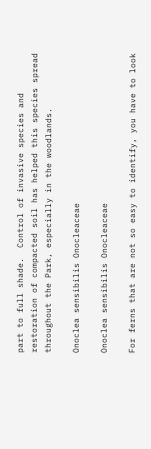part to full shade.  Control of invasive species and restoration of compacted soil has helped this species spread throughout the Park, especially in the woodlands.

Onoclea sensibilis Onocleaceae

Onoclea sensibilis Onocleaceae

For ferns that are not so easy to identify, you have to look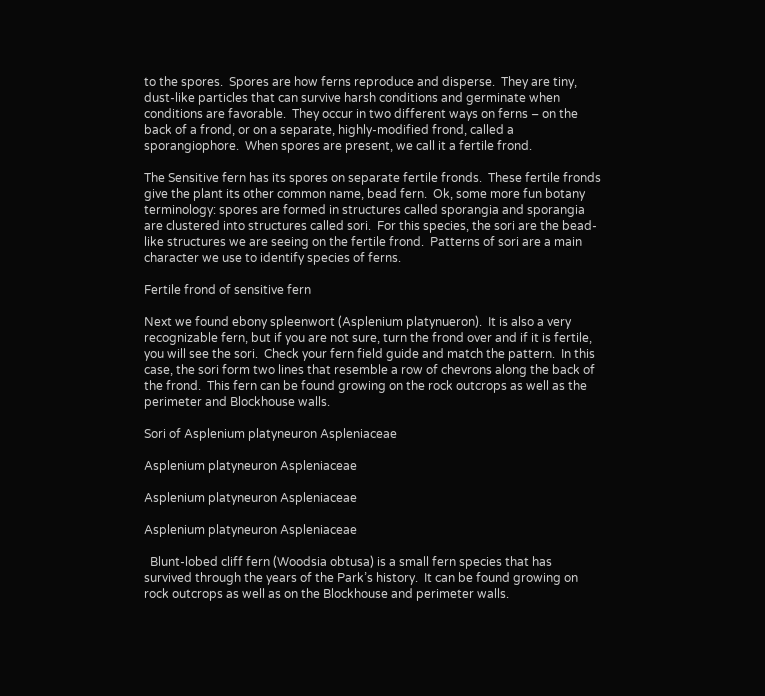to the spores.  Spores are how ferns reproduce and disperse.  They are tiny, dust-like particles that can survive harsh conditions and germinate when conditions are favorable.  They occur in two different ways on ferns – on the back of a frond, or on a separate, highly-modified frond, called a sporangiophore.  When spores are present, we call it a fertile frond.

The Sensitive fern has its spores on separate fertile fronds.  These fertile fronds give the plant its other common name, bead fern.  Ok, some more fun botany terminology: spores are formed in structures called sporangia and sporangia are clustered into structures called sori.  For this species, the sori are the bead-like structures we are seeing on the fertile frond.  Patterns of sori are a main character we use to identify species of ferns.

Fertile frond of sensitive fern

Next we found ebony spleenwort (Asplenium platynueron).  It is also a very recognizable fern, but if you are not sure, turn the frond over and if it is fertile, you will see the sori.  Check your fern field guide and match the pattern.  In this case, the sori form two lines that resemble a row of chevrons along the back of the frond.  This fern can be found growing on the rock outcrops as well as the perimeter and Blockhouse walls.

Sori of Asplenium platyneuron Aspleniaceae

Asplenium platyneuron Aspleniaceae

Asplenium platyneuron Aspleniaceae

Asplenium platyneuron Aspleniaceae

  Blunt-lobed cliff fern (Woodsia obtusa) is a small fern species that has survived through the years of the Park’s history.  It can be found growing on rock outcrops as well as on the Blockhouse and perimeter walls.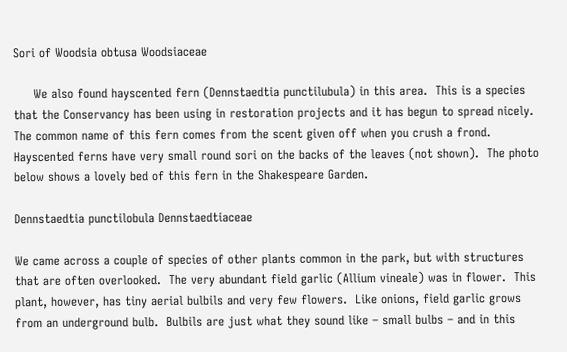Sori of Woodsia obtusa Woodsiaceae

     We also found hayscented fern (Dennstaedtia punctilubula) in this area.  This is a species that the Conservancy has been using in restoration projects and it has begun to spread nicely.   The common name of this fern comes from the scent given off when you crush a frond.  Hayscented ferns have very small round sori on the backs of the leaves (not shown).  The photo below shows a lovely bed of this fern in the Shakespeare Garden.

Dennstaedtia punctilobula Dennstaedtiaceae

We came across a couple of species of other plants common in the park, but with structures that are often overlooked.  The very abundant field garlic (Allium vineale) was in flower.  This plant, however, has tiny aerial bulbils and very few flowers.  Like onions, field garlic grows from an underground bulb.  Bulbils are just what they sound like – small bulbs – and in this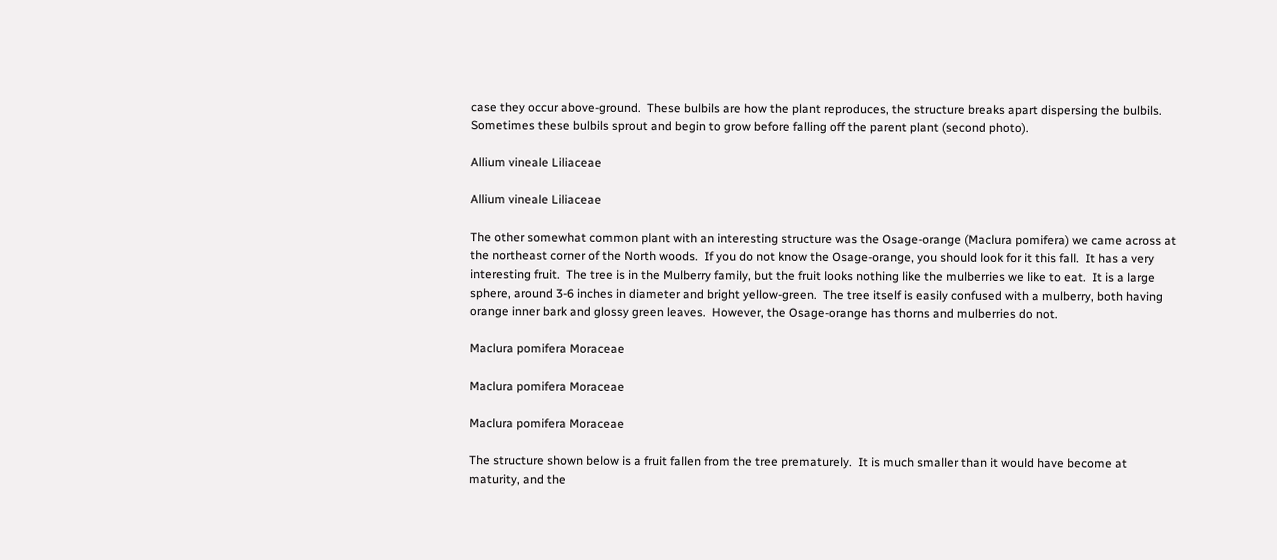case they occur above-ground.  These bulbils are how the plant reproduces, the structure breaks apart dispersing the bulbils.  Sometimes these bulbils sprout and begin to grow before falling off the parent plant (second photo).

Allium vineale Liliaceae

Allium vineale Liliaceae

The other somewhat common plant with an interesting structure was the Osage-orange (Maclura pomifera) we came across at the northeast corner of the North woods.  If you do not know the Osage-orange, you should look for it this fall.  It has a very interesting fruit.  The tree is in the Mulberry family, but the fruit looks nothing like the mulberries we like to eat.  It is a large sphere, around 3-6 inches in diameter and bright yellow-green.  The tree itself is easily confused with a mulberry, both having orange inner bark and glossy green leaves.  However, the Osage-orange has thorns and mulberries do not.

Maclura pomifera Moraceae

Maclura pomifera Moraceae

Maclura pomifera Moraceae

The structure shown below is a fruit fallen from the tree prematurely.  It is much smaller than it would have become at maturity, and the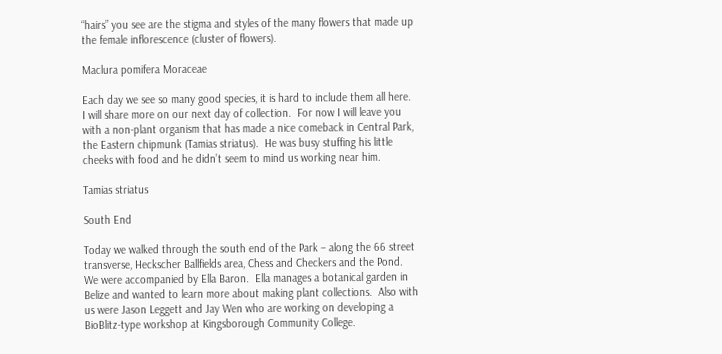“hairs” you see are the stigma and styles of the many flowers that made up the female inflorescence (cluster of flowers).

Maclura pomifera Moraceae

Each day we see so many good species, it is hard to include them all here.  I will share more on our next day of collection.  For now I will leave you with a non-plant organism that has made a nice comeback in Central Park, the Eastern chipmunk (Tamias striatus).  He was busy stuffing his little cheeks with food and he didn’t seem to mind us working near him.

Tamias striatus

South End

Today we walked through the south end of the Park – along the 66 street transverse, Heckscher Ballfields area, Chess and Checkers and the Pond.  We were accompanied by Ella Baron.  Ella manages a botanical garden in Belize and wanted to learn more about making plant collections.  Also with us were Jason Leggett and Jay Wen who are working on developing a BioBlitz-type workshop at Kingsborough Community College.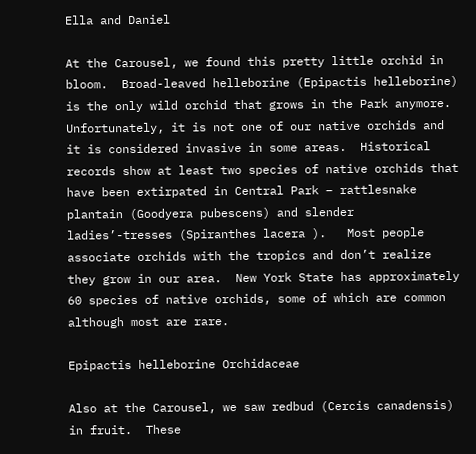Ella and Daniel

At the Carousel, we found this pretty little orchid in bloom.  Broad-leaved helleborine (Epipactis helleborine) is the only wild orchid that grows in the Park anymore.  Unfortunately, it is not one of our native orchids and it is considered invasive in some areas.  Historical records show at least two species of native orchids that have been extirpated in Central Park – rattlesnake plantain (Goodyera pubescens) and slender ladies’-tresses (Spiranthes lacera ).   Most people associate orchids with the tropics and don’t realize they grow in our area.  New York State has approximately 60 species of native orchids, some of which are common although most are rare.

Epipactis helleborine Orchidaceae

Also at the Carousel, we saw redbud (Cercis canadensis) in fruit.  These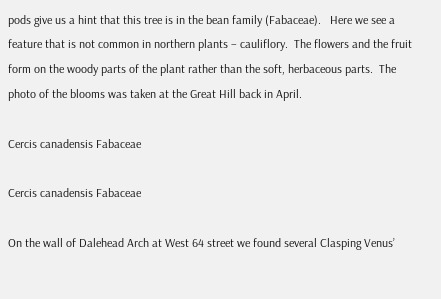pods give us a hint that this tree is in the bean family (Fabaceae).   Here we see a feature that is not common in northern plants – cauliflory.  The flowers and the fruit form on the woody parts of the plant rather than the soft, herbaceous parts.  The photo of the blooms was taken at the Great Hill back in April.

Cercis canadensis Fabaceae

Cercis canadensis Fabaceae

On the wall of Dalehead Arch at West 64 street we found several Clasping Venus’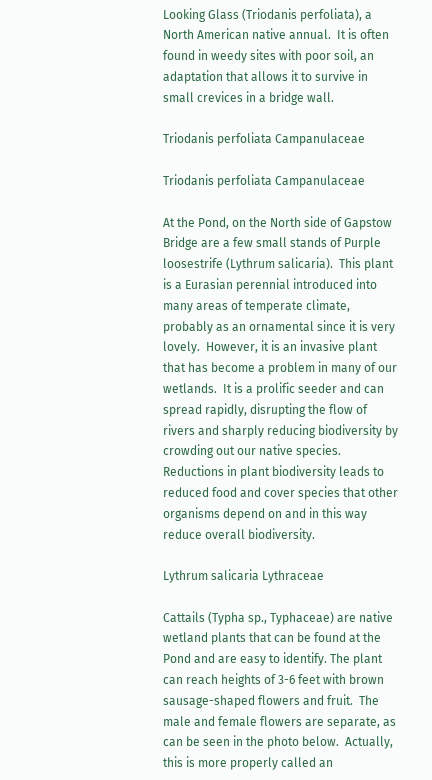Looking Glass (Triodanis perfoliata), a North American native annual.  It is often found in weedy sites with poor soil, an adaptation that allows it to survive in small crevices in a bridge wall.

Triodanis perfoliata Campanulaceae

Triodanis perfoliata Campanulaceae

At the Pond, on the North side of Gapstow Bridge are a few small stands of Purple loosestrife (Lythrum salicaria).  This plant is a Eurasian perennial introduced into many areas of temperate climate, probably as an ornamental since it is very lovely.  However, it is an invasive plant that has become a problem in many of our wetlands.  It is a prolific seeder and can spread rapidly, disrupting the flow of rivers and sharply reducing biodiversity by crowding out our native species.  Reductions in plant biodiversity leads to reduced food and cover species that other organisms depend on and in this way reduce overall biodiversity.

Lythrum salicaria Lythraceae

Cattails (Typha sp., Typhaceae) are native wetland plants that can be found at the Pond and are easy to identify. The plant can reach heights of 3-6 feet with brown sausage-shaped flowers and fruit.  The male and female flowers are separate, as can be seen in the photo below.  Actually, this is more properly called an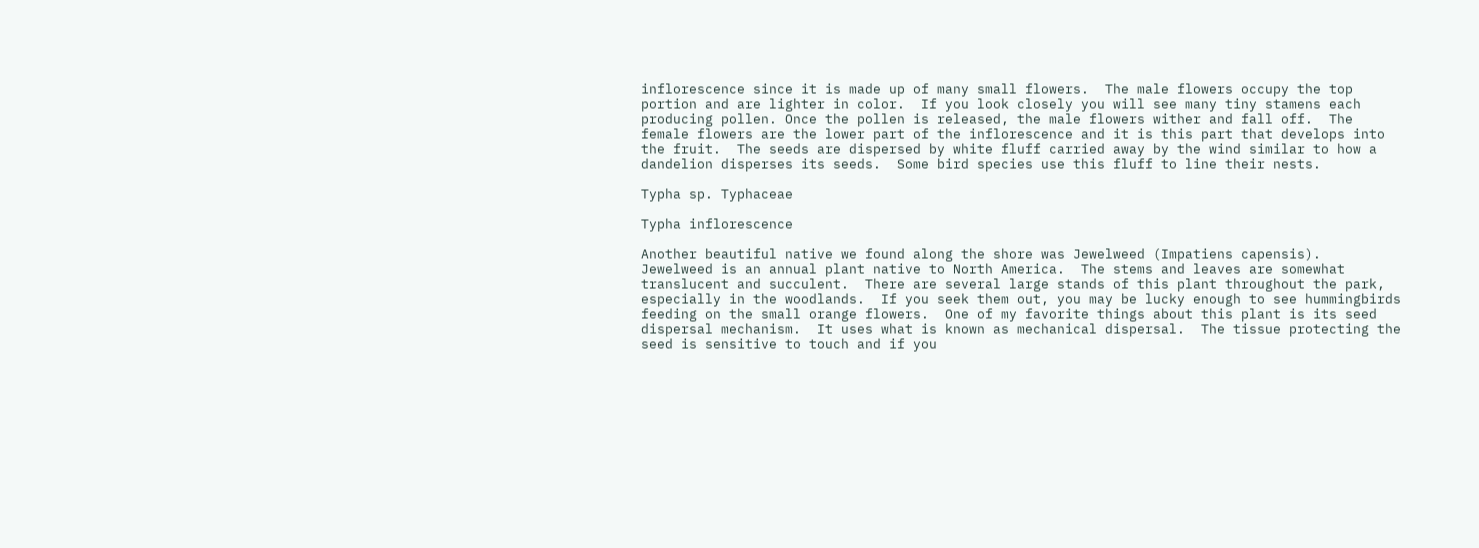inflorescence since it is made up of many small flowers.  The male flowers occupy the top portion and are lighter in color.  If you look closely you will see many tiny stamens each producing pollen. Once the pollen is released, the male flowers wither and fall off.  The female flowers are the lower part of the inflorescence and it is this part that develops into the fruit.  The seeds are dispersed by white fluff carried away by the wind similar to how a dandelion disperses its seeds.  Some bird species use this fluff to line their nests.

Typha sp. Typhaceae

Typha inflorescence

Another beautiful native we found along the shore was Jewelweed (Impatiens capensis).  Jewelweed is an annual plant native to North America.  The stems and leaves are somewhat translucent and succulent.  There are several large stands of this plant throughout the park, especially in the woodlands.  If you seek them out, you may be lucky enough to see hummingbirds feeding on the small orange flowers.  One of my favorite things about this plant is its seed dispersal mechanism.  It uses what is known as mechanical dispersal.  The tissue protecting the seed is sensitive to touch and if you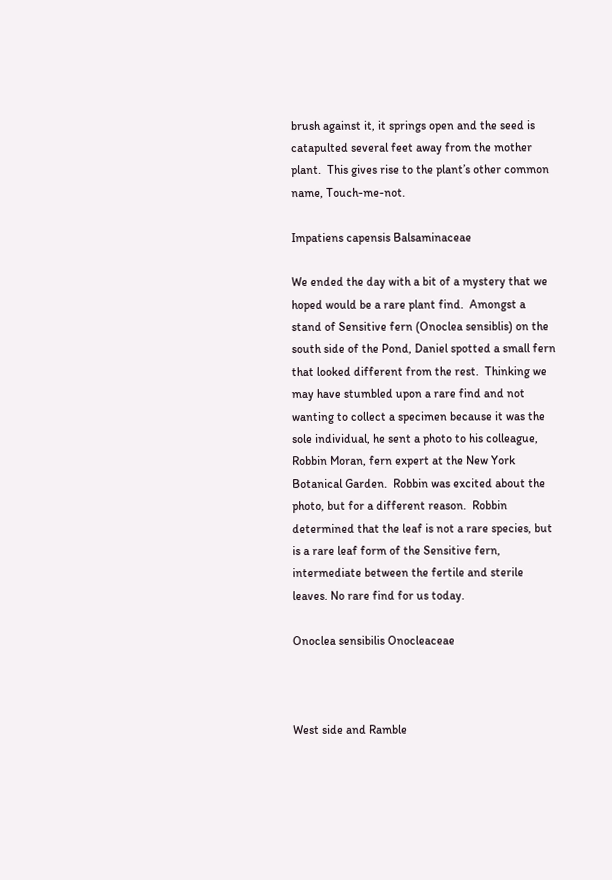brush against it, it springs open and the seed is catapulted several feet away from the mother plant.  This gives rise to the plant’s other common name, Touch-me-not.

Impatiens capensis Balsaminaceae

We ended the day with a bit of a mystery that we hoped would be a rare plant find.  Amongst a stand of Sensitive fern (Onoclea sensiblis) on the south side of the Pond, Daniel spotted a small fern that looked different from the rest.  Thinking we may have stumbled upon a rare find and not wanting to collect a specimen because it was the sole individual, he sent a photo to his colleague, Robbin Moran, fern expert at the New York Botanical Garden.  Robbin was excited about the photo, but for a different reason.  Robbin determined that the leaf is not a rare species, but is a rare leaf form of the Sensitive fern, intermediate between the fertile and sterile leaves. No rare find for us today.

Onoclea sensibilis Onocleaceae



West side and Ramble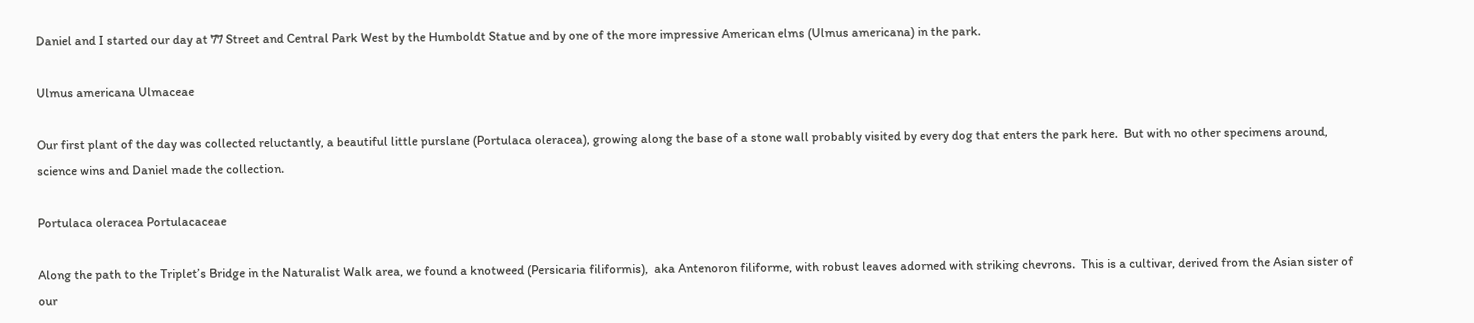Daniel and I started our day at 77 Street and Central Park West by the Humboldt Statue and by one of the more impressive American elms (Ulmus americana) in the park.

Ulmus americana Ulmaceae

Our first plant of the day was collected reluctantly, a beautiful little purslane (Portulaca oleracea), growing along the base of a stone wall probably visited by every dog that enters the park here.  But with no other specimens around, science wins and Daniel made the collection.

Portulaca oleracea Portulacaceae

Along the path to the Triplet’s Bridge in the Naturalist Walk area, we found a knotweed (Persicaria filiformis),  aka Antenoron filiforme, with robust leaves adorned with striking chevrons.  This is a cultivar, derived from the Asian sister of our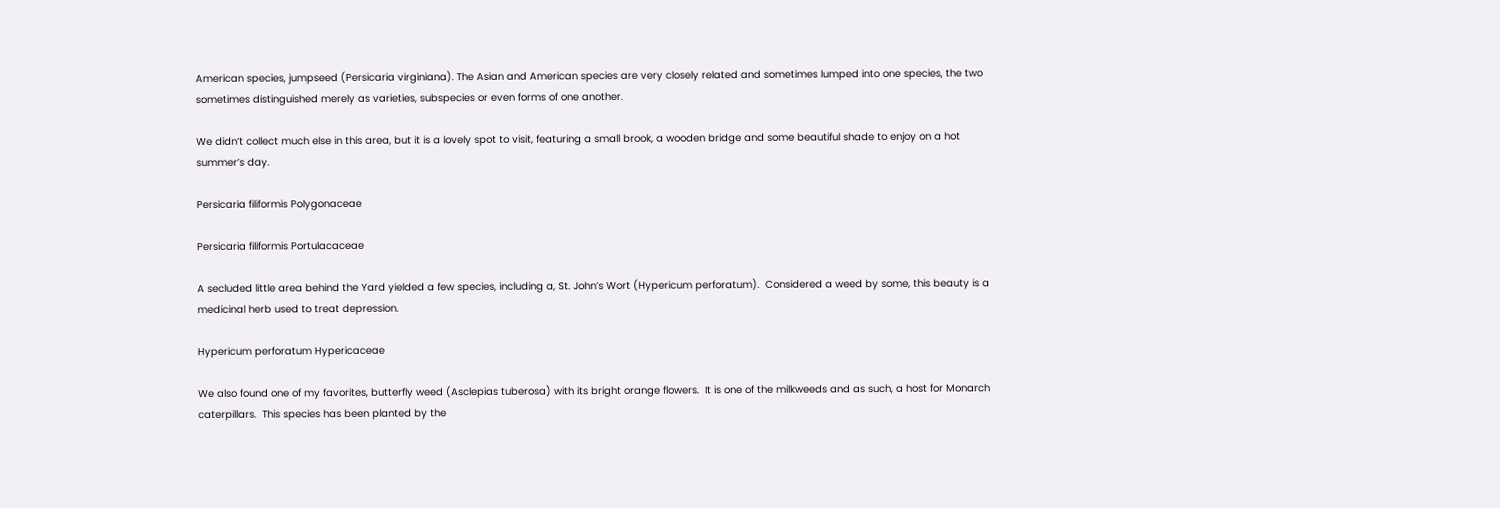American species, jumpseed (Persicaria virginiana). The Asian and American species are very closely related and sometimes lumped into one species, the two sometimes distinguished merely as varieties, subspecies or even forms of one another.

We didn’t collect much else in this area, but it is a lovely spot to visit, featuring a small brook, a wooden bridge and some beautiful shade to enjoy on a hot summer’s day.

Persicaria filiformis Polygonaceae

Persicaria filiformis Portulacaceae

A secluded little area behind the Yard yielded a few species, including a, St. John’s Wort (Hypericum perforatum).  Considered a weed by some, this beauty is a medicinal herb used to treat depression.

Hypericum perforatum Hypericaceae

We also found one of my favorites, butterfly weed (Asclepias tuberosa) with its bright orange flowers.  It is one of the milkweeds and as such, a host for Monarch caterpillars.  This species has been planted by the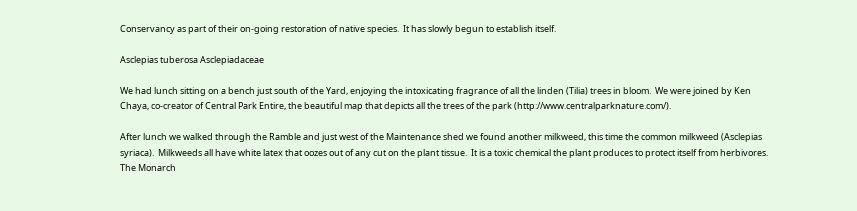Conservancy as part of their on-going restoration of native species.  It has slowly begun to establish itself.

Asclepias tuberosa Asclepiadaceae

We had lunch sitting on a bench just south of the Yard, enjoying the intoxicating fragrance of all the linden (Tilia) trees in bloom.  We were joined by Ken Chaya, co-creator of Central Park Entire, the beautiful map that depicts all the trees of the park (http://www.centralparknature.com/).

After lunch we walked through the Ramble and just west of the Maintenance shed we found another milkweed, this time the common milkweed (Asclepias syriaca).  Milkweeds all have white latex that oozes out of any cut on the plant tissue.  It is a toxic chemical the plant produces to protect itself from herbivores.  The Monarch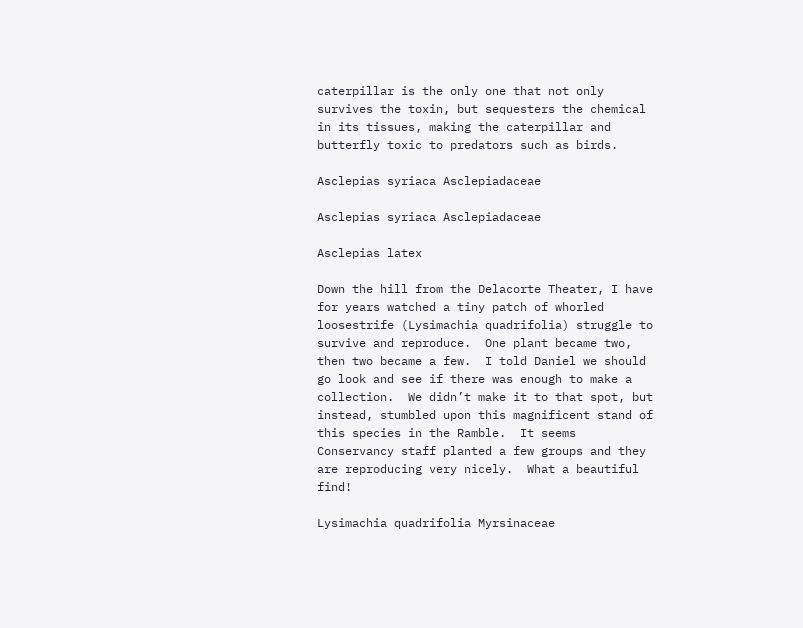caterpillar is the only one that not only survives the toxin, but sequesters the chemical in its tissues, making the caterpillar and butterfly toxic to predators such as birds.

Asclepias syriaca Asclepiadaceae

Asclepias syriaca Asclepiadaceae

Asclepias latex

Down the hill from the Delacorte Theater, I have for years watched a tiny patch of whorled loosestrife (Lysimachia quadrifolia) struggle to survive and reproduce.  One plant became two, then two became a few.  I told Daniel we should go look and see if there was enough to make a collection.  We didn’t make it to that spot, but instead, stumbled upon this magnificent stand of this species in the Ramble.  It seems Conservancy staff planted a few groups and they are reproducing very nicely.  What a beautiful find!

Lysimachia quadrifolia Myrsinaceae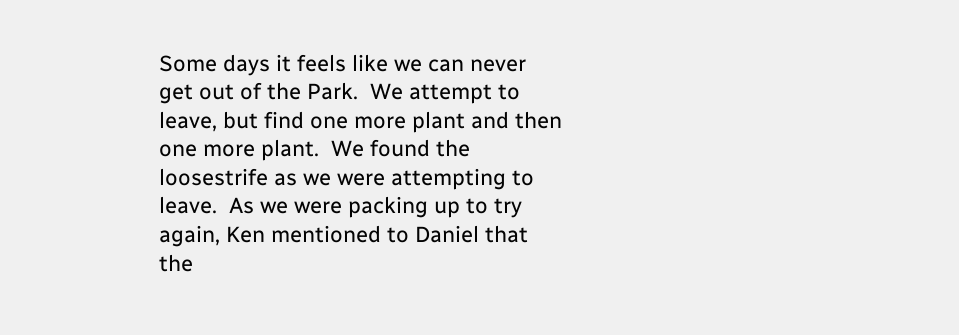Some days it feels like we can never get out of the Park.  We attempt to leave, but find one more plant and then one more plant.  We found the loosestrife as we were attempting to leave.  As we were packing up to try again, Ken mentioned to Daniel that the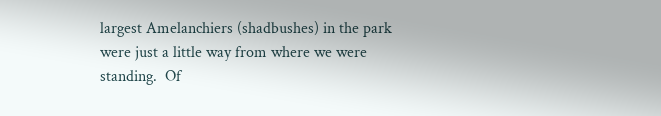largest Amelanchiers (shadbushes) in the park were just a little way from where we were standing.  Of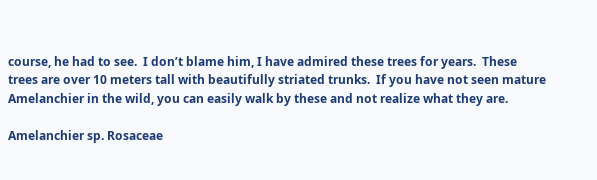course, he had to see.  I don’t blame him, I have admired these trees for years.  These trees are over 10 meters tall with beautifully striated trunks.  If you have not seen mature Amelanchier in the wild, you can easily walk by these and not realize what they are.

Amelanchier sp. Rosaceae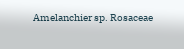Amelanchier sp. Rosaceae